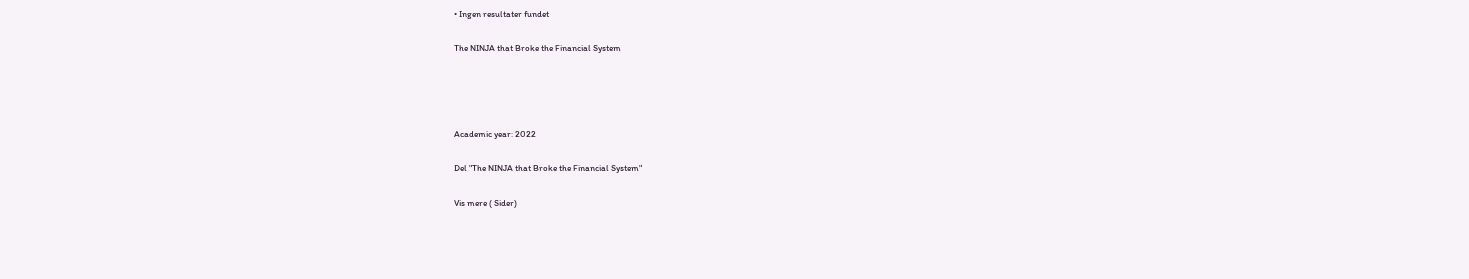• Ingen resultater fundet

The NINJA that Broke the Financial System




Academic year: 2022

Del "The NINJA that Broke the Financial System"

Vis mere ( Sider)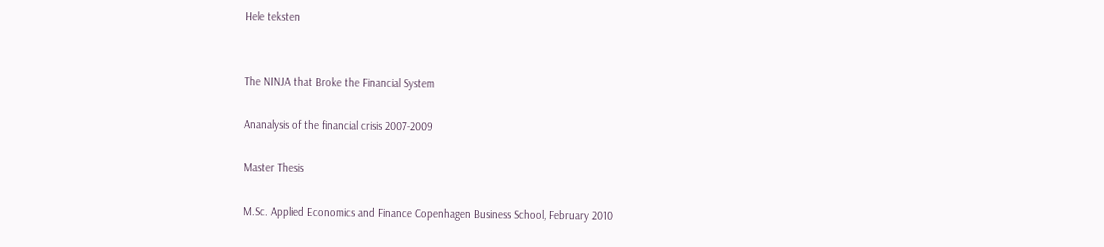Hele teksten


The NINJA that Broke the Financial System

Ananalysis of the financial crisis 2007-2009

Master Thesis

M.Sc. Applied Economics and Finance Copenhagen Business School, February 2010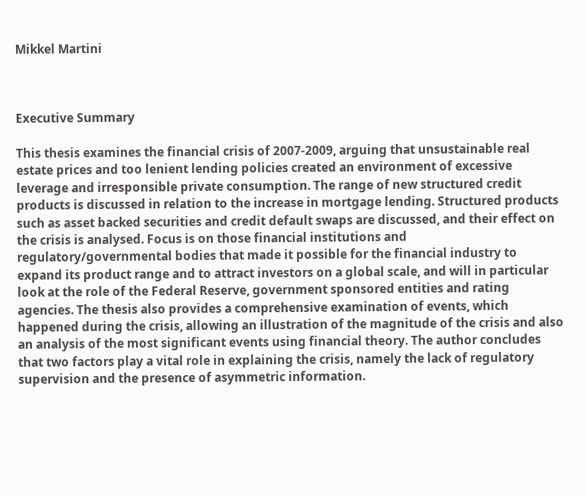Mikkel Martini



Executive Summary

This thesis examines the financial crisis of 2007-2009, arguing that unsustainable real estate prices and too lenient lending policies created an environment of excessive leverage and irresponsible private consumption. The range of new structured credit products is discussed in relation to the increase in mortgage lending. Structured products such as asset backed securities and credit default swaps are discussed, and their effect on the crisis is analysed. Focus is on those financial institutions and regulatory/governmental bodies that made it possible for the financial industry to expand its product range and to attract investors on a global scale, and will in particular look at the role of the Federal Reserve, government sponsored entities and rating agencies. The thesis also provides a comprehensive examination of events, which happened during the crisis, allowing an illustration of the magnitude of the crisis and also an analysis of the most significant events using financial theory. The author concludes that two factors play a vital role in explaining the crisis, namely the lack of regulatory supervision and the presence of asymmetric information.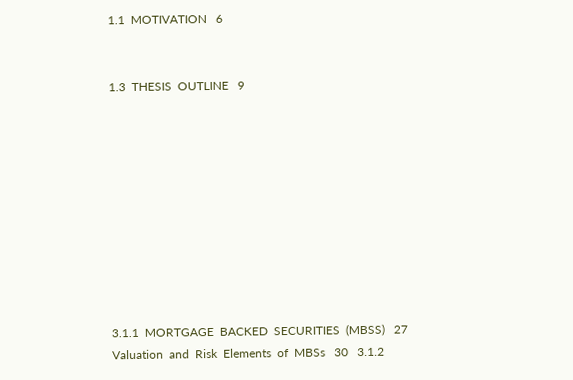1.1  MOTIVATION   6


1.3  THESIS  OUTLINE   9










3.1.1  MORTGAGE  BACKED  SECURITIES  (MBSS)   27  Valuation  and  Risk  Elements  of  MBSs   30   3.1.2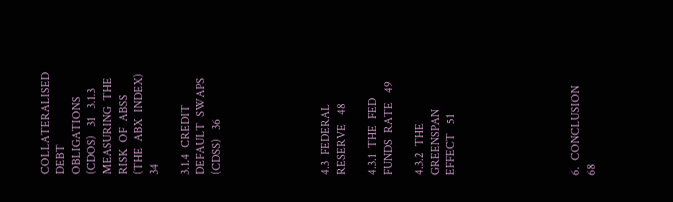COLLATERALISED  DEBT  OBLIGATIONS  (CDOS)   31   3.1.3  MEASURING  THE  RISK  OF  ABSS  (THE  ABX  INDEX)   34

3.1.4  CREDIT  DEFAULT  SWAPS  (CDSS)   36






4.3  FEDERAL  RESERVE   48

4.3.1  THE  FED  FUNDS  RATE   49

4.3.2  THE  GREENSPAN  EFFECT   51







6.  CONCLUSION   68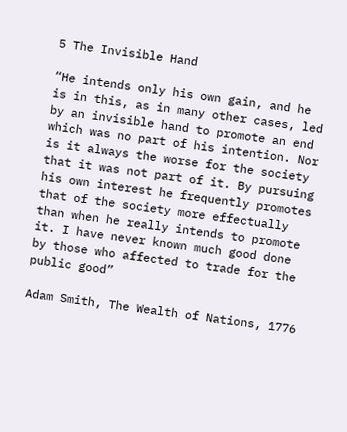5 The Invisible Hand

“He intends only his own gain, and he is in this, as in many other cases, led by an invisible hand to promote an end which was no part of his intention. Nor is it always the worse for the society that it was not part of it. By pursuing his own interest he frequently promotes that of the society more effectually than when he really intends to promote it. I have never known much good done by those who affected to trade for the public good”

Adam Smith, The Wealth of Nations, 1776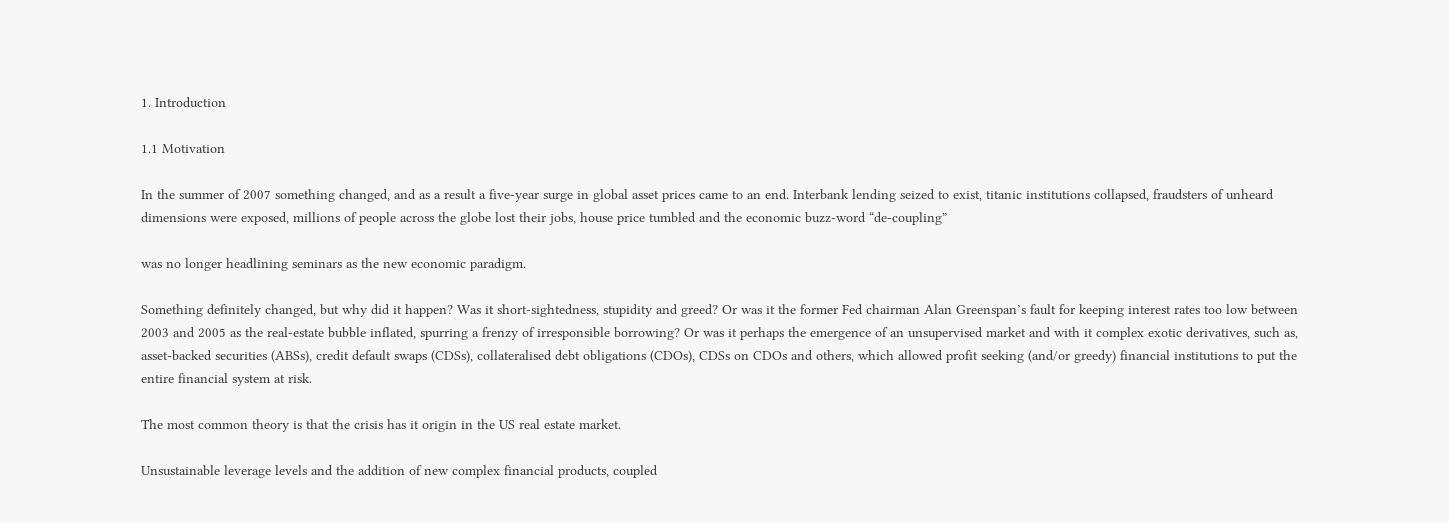1. Introduction

1.1 Motivation

In the summer of 2007 something changed, and as a result a five-year surge in global asset prices came to an end. Interbank lending seized to exist, titanic institutions collapsed, fraudsters of unheard dimensions were exposed, millions of people across the globe lost their jobs, house price tumbled and the economic buzz-word “de-coupling”

was no longer headlining seminars as the new economic paradigm.

Something definitely changed, but why did it happen? Was it short-sightedness, stupidity and greed? Or was it the former Fed chairman Alan Greenspan’s fault for keeping interest rates too low between 2003 and 2005 as the real-estate bubble inflated, spurring a frenzy of irresponsible borrowing? Or was it perhaps the emergence of an unsupervised market and with it complex exotic derivatives, such as, asset-backed securities (ABSs), credit default swaps (CDSs), collateralised debt obligations (CDOs), CDSs on CDOs and others, which allowed profit seeking (and/or greedy) financial institutions to put the entire financial system at risk.

The most common theory is that the crisis has it origin in the US real estate market.

Unsustainable leverage levels and the addition of new complex financial products, coupled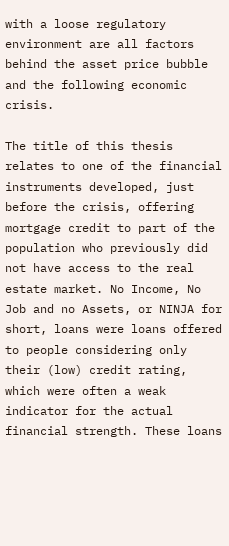with a loose regulatory environment are all factors behind the asset price bubble and the following economic crisis.

The title of this thesis relates to one of the financial instruments developed, just before the crisis, offering mortgage credit to part of the population who previously did not have access to the real estate market. No Income, No Job and no Assets, or NINJA for short, loans were loans offered to people considering only their (low) credit rating, which were often a weak indicator for the actual financial strength. These loans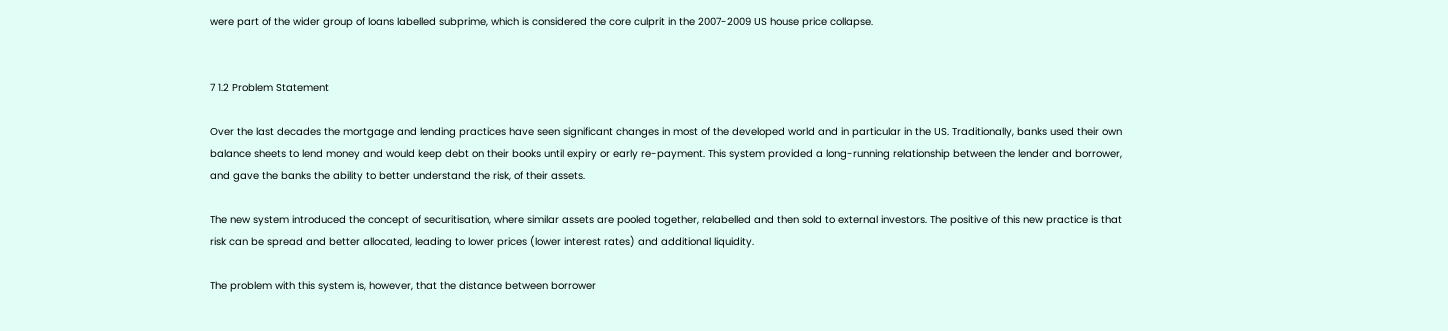were part of the wider group of loans labelled subprime, which is considered the core culprit in the 2007-2009 US house price collapse.


7 1.2 Problem Statement

Over the last decades the mortgage and lending practices have seen significant changes in most of the developed world and in particular in the US. Traditionally, banks used their own balance sheets to lend money and would keep debt on their books until expiry or early re-payment. This system provided a long-running relationship between the lender and borrower, and gave the banks the ability to better understand the risk, of their assets.

The new system introduced the concept of securitisation, where similar assets are pooled together, relabelled and then sold to external investors. The positive of this new practice is that risk can be spread and better allocated, leading to lower prices (lower interest rates) and additional liquidity.

The problem with this system is, however, that the distance between borrower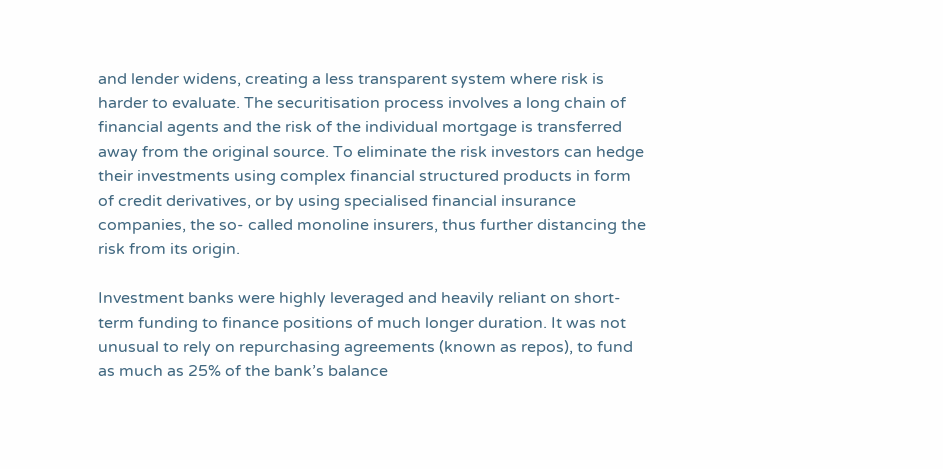and lender widens, creating a less transparent system where risk is harder to evaluate. The securitisation process involves a long chain of financial agents and the risk of the individual mortgage is transferred away from the original source. To eliminate the risk investors can hedge their investments using complex financial structured products in form of credit derivatives, or by using specialised financial insurance companies, the so- called monoline insurers, thus further distancing the risk from its origin.

Investment banks were highly leveraged and heavily reliant on short-term funding to finance positions of much longer duration. It was not unusual to rely on repurchasing agreements (known as repos), to fund as much as 25% of the bank’s balance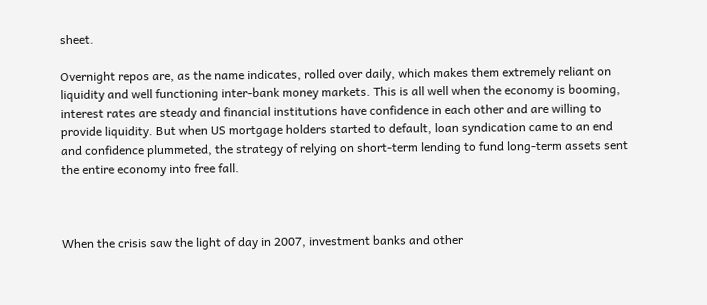sheet.

Overnight repos are, as the name indicates, rolled over daily, which makes them extremely reliant on liquidity and well functioning inter-bank money markets. This is all well when the economy is booming, interest rates are steady and financial institutions have confidence in each other and are willing to provide liquidity. But when US mortgage holders started to default, loan syndication came to an end and confidence plummeted, the strategy of relying on short-term lending to fund long-term assets sent the entire economy into free fall.



When the crisis saw the light of day in 2007, investment banks and other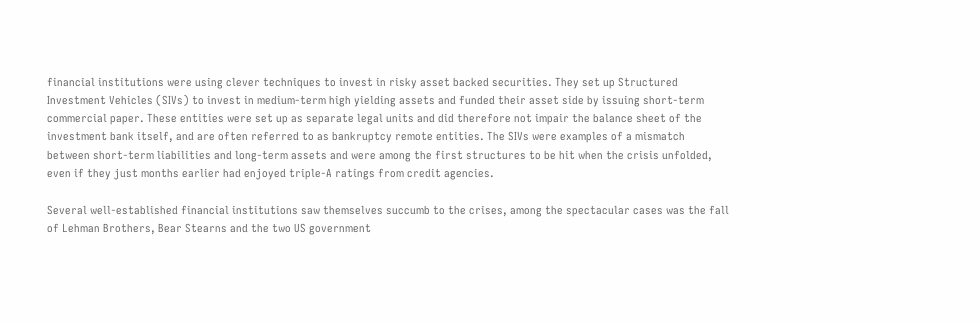financial institutions were using clever techniques to invest in risky asset backed securities. They set up Structured Investment Vehicles (SIVs) to invest in medium-term high yielding assets and funded their asset side by issuing short-term commercial paper. These entities were set up as separate legal units and did therefore not impair the balance sheet of the investment bank itself, and are often referred to as bankruptcy remote entities. The SIVs were examples of a mismatch between short-term liabilities and long-term assets and were among the first structures to be hit when the crisis unfolded, even if they just months earlier had enjoyed triple-A ratings from credit agencies.

Several well-established financial institutions saw themselves succumb to the crises, among the spectacular cases was the fall of Lehman Brothers, Bear Stearns and the two US government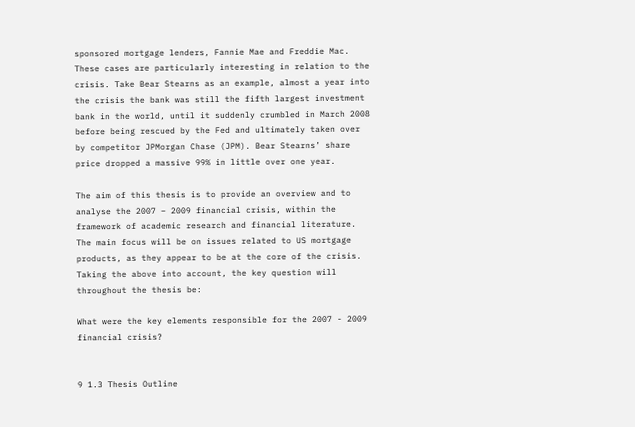sponsored mortgage lenders, Fannie Mae and Freddie Mac. These cases are particularly interesting in relation to the crisis. Take Bear Stearns as an example, almost a year into the crisis the bank was still the fifth largest investment bank in the world, until it suddenly crumbled in March 2008 before being rescued by the Fed and ultimately taken over by competitor JPMorgan Chase (JPM). Bear Stearns’ share price dropped a massive 99% in little over one year.

The aim of this thesis is to provide an overview and to analyse the 2007 – 2009 financial crisis, within the framework of academic research and financial literature. The main focus will be on issues related to US mortgage products, as they appear to be at the core of the crisis. Taking the above into account, the key question will throughout the thesis be:

What were the key elements responsible for the 2007 - 2009 financial crisis?


9 1.3 Thesis Outline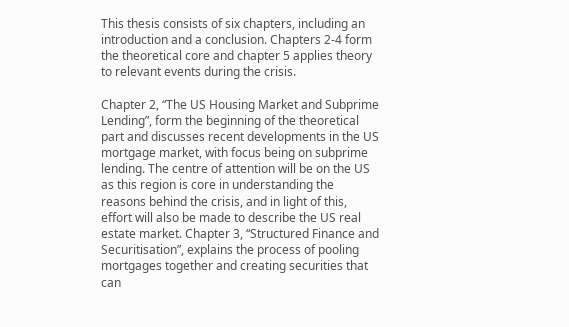This thesis consists of six chapters, including an introduction and a conclusion. Chapters 2-4 form the theoretical core and chapter 5 applies theory to relevant events during the crisis.

Chapter 2, “The US Housing Market and Subprime Lending”, form the beginning of the theoretical part and discusses recent developments in the US mortgage market, with focus being on subprime lending. The centre of attention will be on the US as this region is core in understanding the reasons behind the crisis, and in light of this, effort will also be made to describe the US real estate market. Chapter 3, “Structured Finance and Securitisation”, explains the process of pooling mortgages together and creating securities that can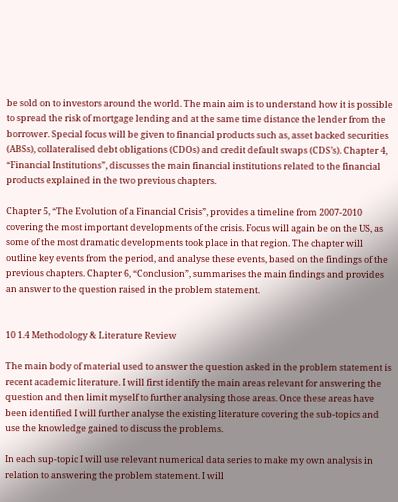be sold on to investors around the world. The main aim is to understand how it is possible to spread the risk of mortgage lending and at the same time distance the lender from the borrower. Special focus will be given to financial products such as, asset backed securities (ABSs), collateralised debt obligations (CDOs) and credit default swaps (CDS’s). Chapter 4, “Financial Institutions”, discusses the main financial institutions related to the financial products explained in the two previous chapters.

Chapter 5, “The Evolution of a Financial Crisis”, provides a timeline from 2007-2010 covering the most important developments of the crisis. Focus will again be on the US, as some of the most dramatic developments took place in that region. The chapter will outline key events from the period, and analyse these events, based on the findings of the previous chapters. Chapter 6, “Conclusion”, summarises the main findings and provides an answer to the question raised in the problem statement.


10 1.4 Methodology & Literature Review

The main body of material used to answer the question asked in the problem statement is recent academic literature. I will first identify the main areas relevant for answering the question and then limit myself to further analysing those areas. Once these areas have been identified I will further analyse the existing literature covering the sub-topics and use the knowledge gained to discuss the problems.

In each sup-topic I will use relevant numerical data series to make my own analysis in relation to answering the problem statement. I will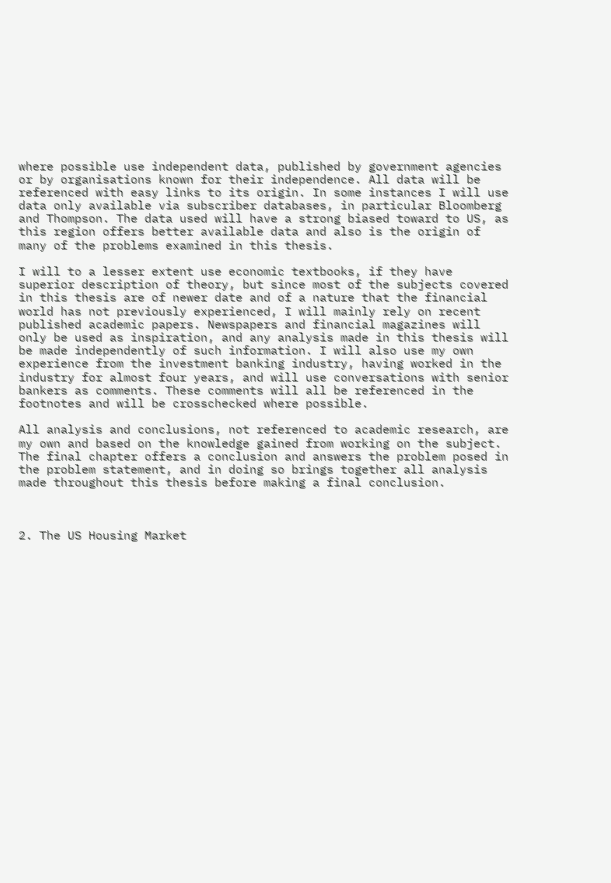where possible use independent data, published by government agencies or by organisations known for their independence. All data will be referenced with easy links to its origin. In some instances I will use data only available via subscriber databases, in particular Bloomberg and Thompson. The data used will have a strong biased toward to US, as this region offers better available data and also is the origin of many of the problems examined in this thesis.

I will to a lesser extent use economic textbooks, if they have superior description of theory, but since most of the subjects covered in this thesis are of newer date and of a nature that the financial world has not previously experienced, I will mainly rely on recent published academic papers. Newspapers and financial magazines will only be used as inspiration, and any analysis made in this thesis will be made independently of such information. I will also use my own experience from the investment banking industry, having worked in the industry for almost four years, and will use conversations with senior bankers as comments. These comments will all be referenced in the footnotes and will be crosschecked where possible.

All analysis and conclusions, not referenced to academic research, are my own and based on the knowledge gained from working on the subject. The final chapter offers a conclusion and answers the problem posed in the problem statement, and in doing so brings together all analysis made throughout this thesis before making a final conclusion.



2. The US Housing Market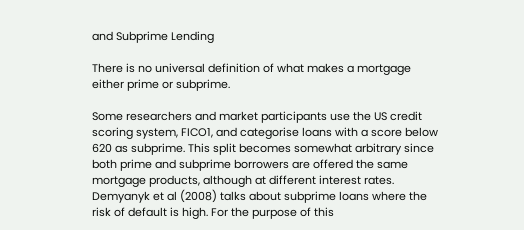and Subprime Lending

There is no universal definition of what makes a mortgage either prime or subprime.

Some researchers and market participants use the US credit scoring system, FICO1, and categorise loans with a score below 620 as subprime. This split becomes somewhat arbitrary since both prime and subprime borrowers are offered the same mortgage products, although at different interest rates. Demyanyk et al (2008) talks about subprime loans where the risk of default is high. For the purpose of this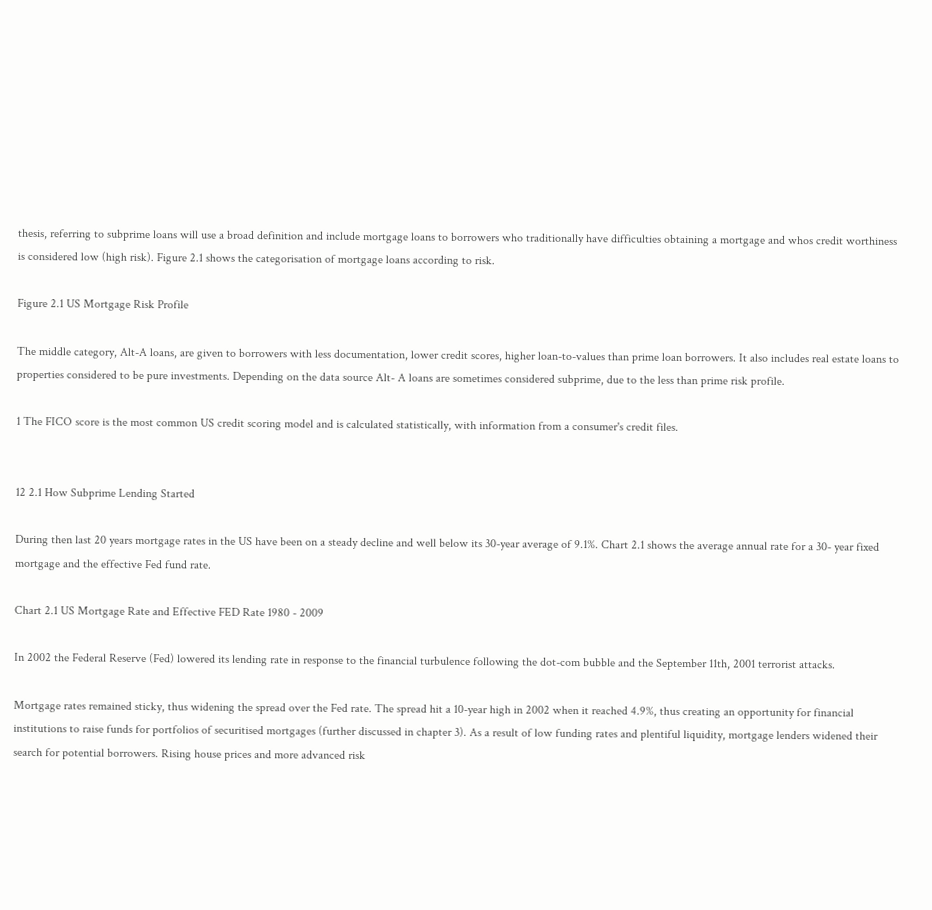thesis, referring to subprime loans will use a broad definition and include mortgage loans to borrowers who traditionally have difficulties obtaining a mortgage and whos credit worthiness is considered low (high risk). Figure 2.1 shows the categorisation of mortgage loans according to risk.

Figure 2.1 US Mortgage Risk Profile

The middle category, Alt-A loans, are given to borrowers with less documentation, lower credit scores, higher loan-to-values than prime loan borrowers. It also includes real estate loans to properties considered to be pure investments. Depending on the data source Alt- A loans are sometimes considered subprime, due to the less than prime risk profile.

1 The FICO score is the most common US credit scoring model and is calculated statistically, with information from a consumer's credit files.


12 2.1 How Subprime Lending Started

During then last 20 years mortgage rates in the US have been on a steady decline and well below its 30-year average of 9.1%. Chart 2.1 shows the average annual rate for a 30- year fixed mortgage and the effective Fed fund rate.

Chart 2.1 US Mortgage Rate and Effective FED Rate 1980 - 2009

In 2002 the Federal Reserve (Fed) lowered its lending rate in response to the financial turbulence following the dot-com bubble and the September 11th, 2001 terrorist attacks.

Mortgage rates remained sticky, thus widening the spread over the Fed rate. The spread hit a 10-year high in 2002 when it reached 4.9%, thus creating an opportunity for financial institutions to raise funds for portfolios of securitised mortgages (further discussed in chapter 3). As a result of low funding rates and plentiful liquidity, mortgage lenders widened their search for potential borrowers. Rising house prices and more advanced risk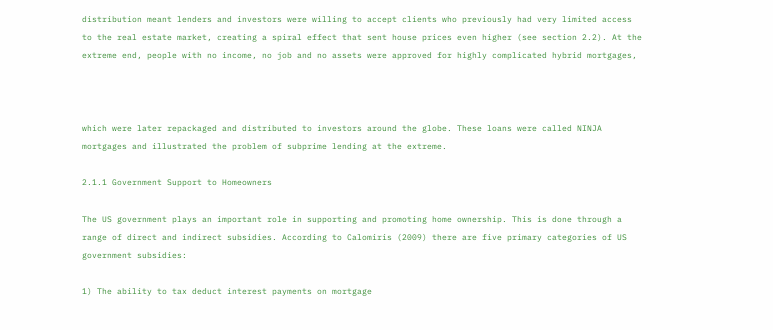distribution meant lenders and investors were willing to accept clients who previously had very limited access to the real estate market, creating a spiral effect that sent house prices even higher (see section 2.2). At the extreme end, people with no income, no job and no assets were approved for highly complicated hybrid mortgages,



which were later repackaged and distributed to investors around the globe. These loans were called NINJA mortgages and illustrated the problem of subprime lending at the extreme.

2.1.1 Government Support to Homeowners

The US government plays an important role in supporting and promoting home ownership. This is done through a range of direct and indirect subsidies. According to Calomiris (2009) there are five primary categories of US government subsidies:

1) The ability to tax deduct interest payments on mortgage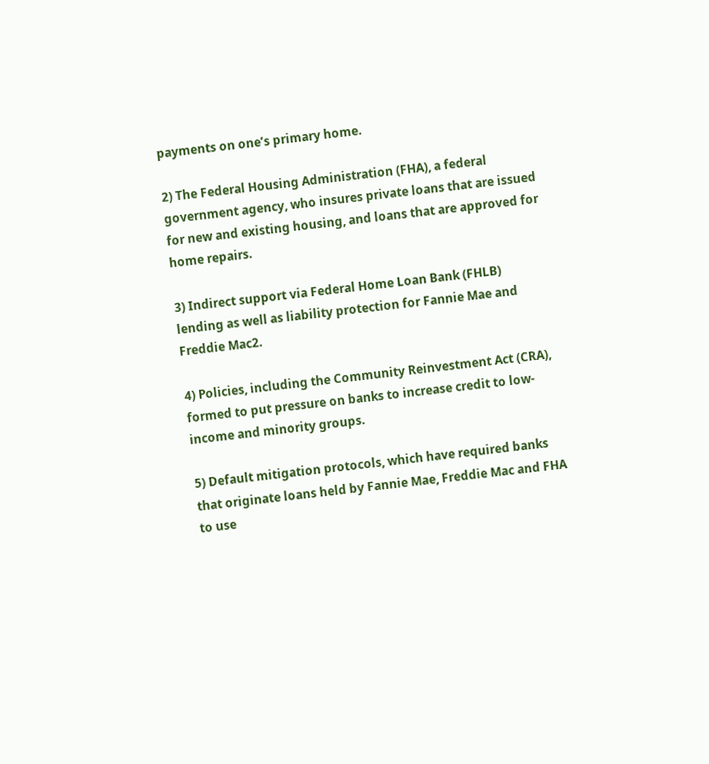payments on one’s primary home.

2) The Federal Housing Administration (FHA), a federal government agency, who insures private loans that are issued for new and existing housing, and loans that are approved for home repairs.

3) Indirect support via Federal Home Loan Bank (FHLB) lending as well as liability protection for Fannie Mae and Freddie Mac2.

4) Policies, including the Community Reinvestment Act (CRA), formed to put pressure on banks to increase credit to low-income and minority groups.

5) Default mitigation protocols, which have required banks that originate loans held by Fannie Mae, Freddie Mac and FHA to use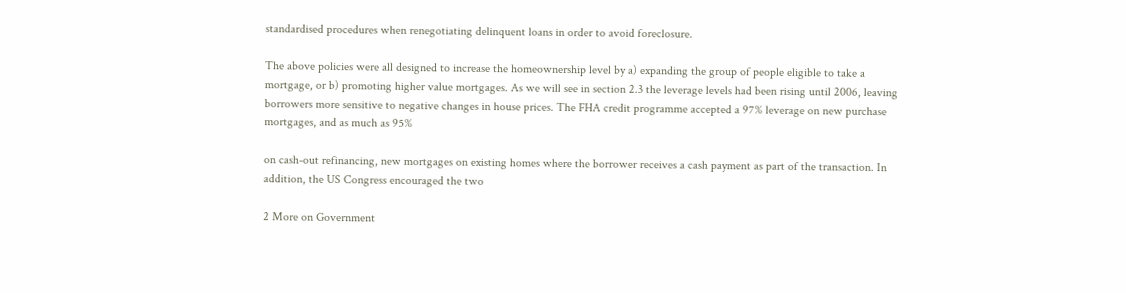standardised procedures when renegotiating delinquent loans in order to avoid foreclosure.

The above policies were all designed to increase the homeownership level by a) expanding the group of people eligible to take a mortgage, or b) promoting higher value mortgages. As we will see in section 2.3 the leverage levels had been rising until 2006, leaving borrowers more sensitive to negative changes in house prices. The FHA credit programme accepted a 97% leverage on new purchase mortgages, and as much as 95%

on cash-out refinancing, new mortgages on existing homes where the borrower receives a cash payment as part of the transaction. In addition, the US Congress encouraged the two

2 More on Government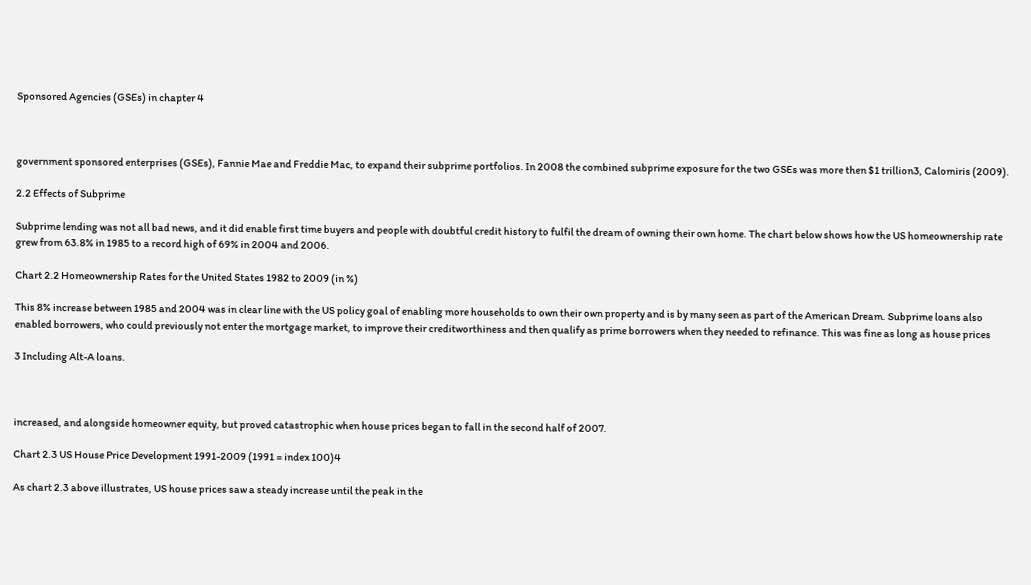Sponsored Agencies (GSEs) in chapter 4



government sponsored enterprises (GSEs), Fannie Mae and Freddie Mac, to expand their subprime portfolios. In 2008 the combined subprime exposure for the two GSEs was more then $1 trillion3, Calomiris (2009).

2.2 Effects of Subprime

Subprime lending was not all bad news, and it did enable first time buyers and people with doubtful credit history to fulfil the dream of owning their own home. The chart below shows how the US homeownership rate grew from 63.8% in 1985 to a record high of 69% in 2004 and 2006.

Chart 2.2 Homeownership Rates for the United States 1982 to 2009 (in %)

This 8% increase between 1985 and 2004 was in clear line with the US policy goal of enabling more households to own their own property and is by many seen as part of the American Dream. Subprime loans also enabled borrowers, who could previously not enter the mortgage market, to improve their creditworthiness and then qualify as prime borrowers when they needed to refinance. This was fine as long as house prices

3 Including Alt-A loans.



increased, and alongside homeowner equity, but proved catastrophic when house prices began to fall in the second half of 2007.

Chart 2.3 US House Price Development 1991-2009 (1991 = index 100)4

As chart 2.3 above illustrates, US house prices saw a steady increase until the peak in the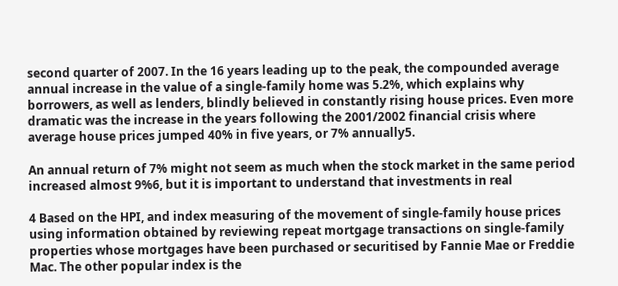second quarter of 2007. In the 16 years leading up to the peak, the compounded average annual increase in the value of a single-family home was 5.2%, which explains why borrowers, as well as lenders, blindly believed in constantly rising house prices. Even more dramatic was the increase in the years following the 2001/2002 financial crisis where average house prices jumped 40% in five years, or 7% annually5.

An annual return of 7% might not seem as much when the stock market in the same period increased almost 9%6, but it is important to understand that investments in real

4 Based on the HPI, and index measuring of the movement of single-family house prices using information obtained by reviewing repeat mortgage transactions on single-family properties whose mortgages have been purchased or securitised by Fannie Mae or Freddie Mac. The other popular index is the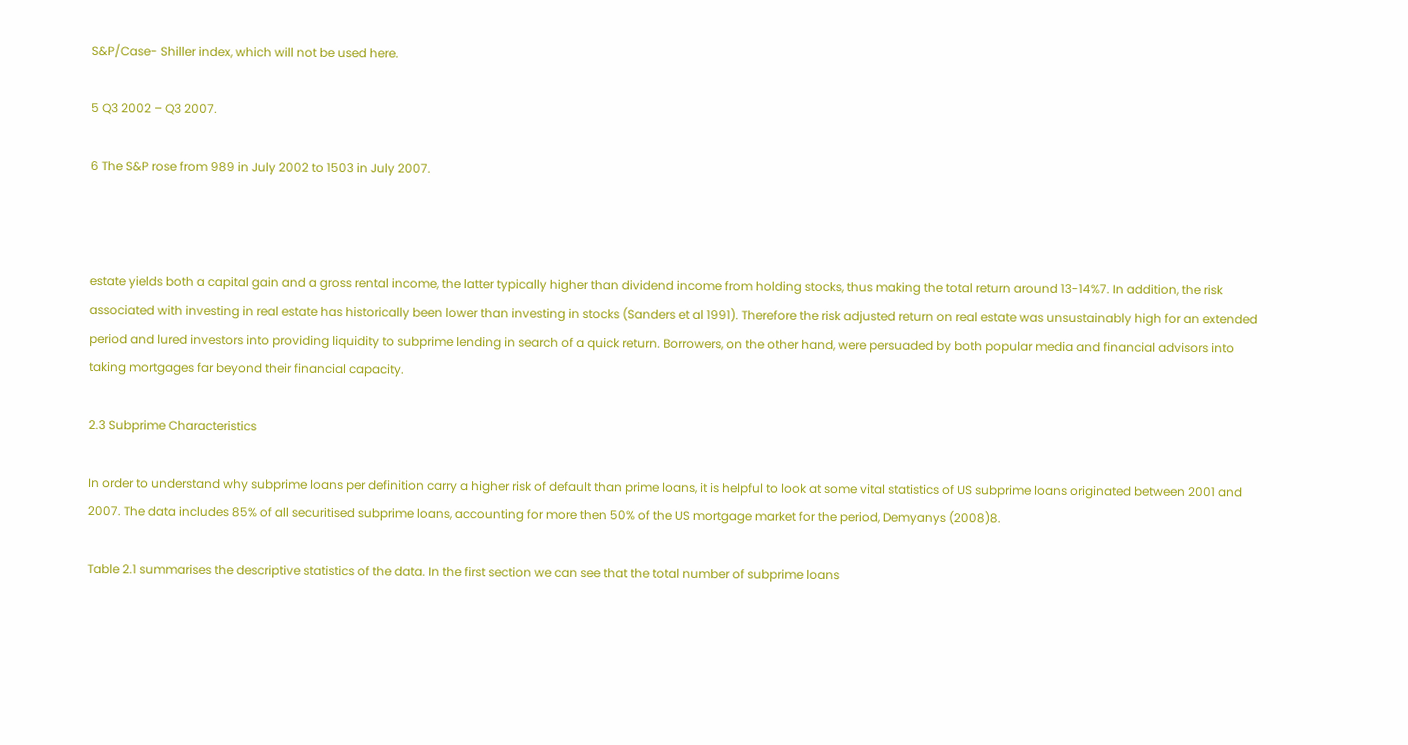S&P/Case- Shiller index, which will not be used here.

5 Q3 2002 – Q3 2007.

6 The S&P rose from 989 in July 2002 to 1503 in July 2007.



estate yields both a capital gain and a gross rental income, the latter typically higher than dividend income from holding stocks, thus making the total return around 13-14%7. In addition, the risk associated with investing in real estate has historically been lower than investing in stocks (Sanders et al 1991). Therefore the risk adjusted return on real estate was unsustainably high for an extended period and lured investors into providing liquidity to subprime lending in search of a quick return. Borrowers, on the other hand, were persuaded by both popular media and financial advisors into taking mortgages far beyond their financial capacity.

2.3 Subprime Characteristics

In order to understand why subprime loans per definition carry a higher risk of default than prime loans, it is helpful to look at some vital statistics of US subprime loans originated between 2001 and 2007. The data includes 85% of all securitised subprime loans, accounting for more then 50% of the US mortgage market for the period, Demyanys (2008)8.

Table 2.1 summarises the descriptive statistics of the data. In the first section we can see that the total number of subprime loans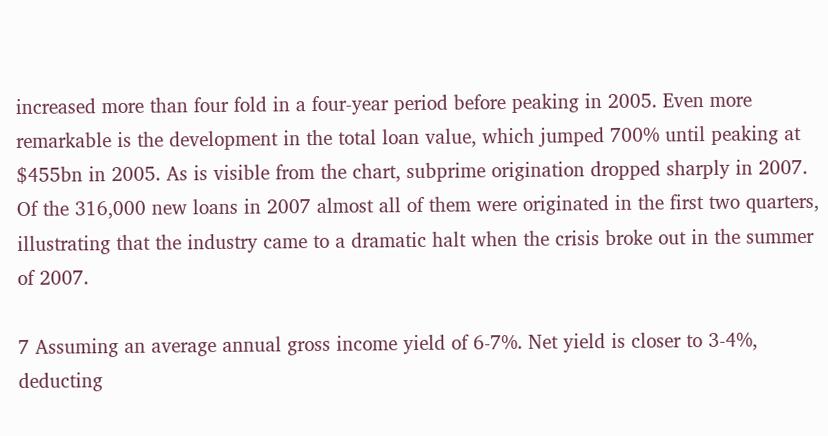increased more than four fold in a four-year period before peaking in 2005. Even more remarkable is the development in the total loan value, which jumped 700% until peaking at $455bn in 2005. As is visible from the chart, subprime origination dropped sharply in 2007. Of the 316,000 new loans in 2007 almost all of them were originated in the first two quarters, illustrating that the industry came to a dramatic halt when the crisis broke out in the summer of 2007.

7 Assuming an average annual gross income yield of 6-7%. Net yield is closer to 3-4%, deducting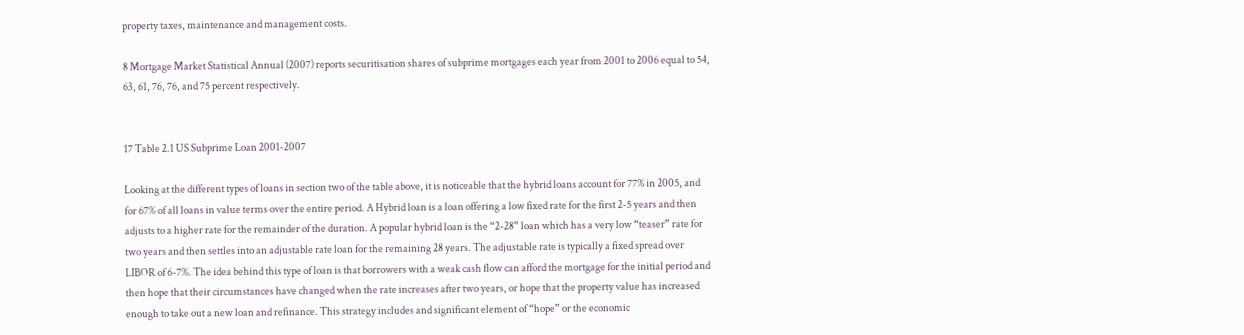property taxes, maintenance and management costs.

8 Mortgage Market Statistical Annual (2007) reports securitisation shares of subprime mortgages each year from 2001 to 2006 equal to 54, 63, 61, 76, 76, and 75 percent respectively.


17 Table 2.1 US Subprime Loan 2001-2007

Looking at the different types of loans in section two of the table above, it is noticeable that the hybrid loans account for 77% in 2005, and for 67% of all loans in value terms over the entire period. A Hybrid loan is a loan offering a low fixed rate for the first 2-5 years and then adjusts to a higher rate for the remainder of the duration. A popular hybrid loan is the “2-28” loan which has a very low “teaser” rate for two years and then settles into an adjustable rate loan for the remaining 28 years. The adjustable rate is typically a fixed spread over LIBOR of 6-7%. The idea behind this type of loan is that borrowers with a weak cash flow can afford the mortgage for the initial period and then hope that their circumstances have changed when the rate increases after two years, or hope that the property value has increased enough to take out a new loan and refinance. This strategy includes and significant element of “hope” or the economic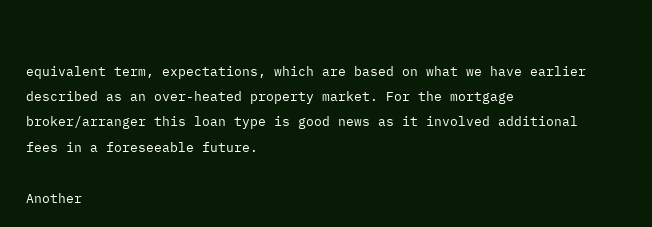equivalent term, expectations, which are based on what we have earlier described as an over-heated property market. For the mortgage broker/arranger this loan type is good news as it involved additional fees in a foreseeable future.

Another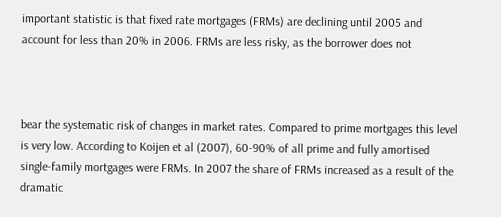important statistic is that fixed rate mortgages (FRMs) are declining until 2005 and account for less than 20% in 2006. FRMs are less risky, as the borrower does not



bear the systematic risk of changes in market rates. Compared to prime mortgages this level is very low. According to Koijen et al (2007), 60-90% of all prime and fully amortised single-family mortgages were FRMs. In 2007 the share of FRMs increased as a result of the dramatic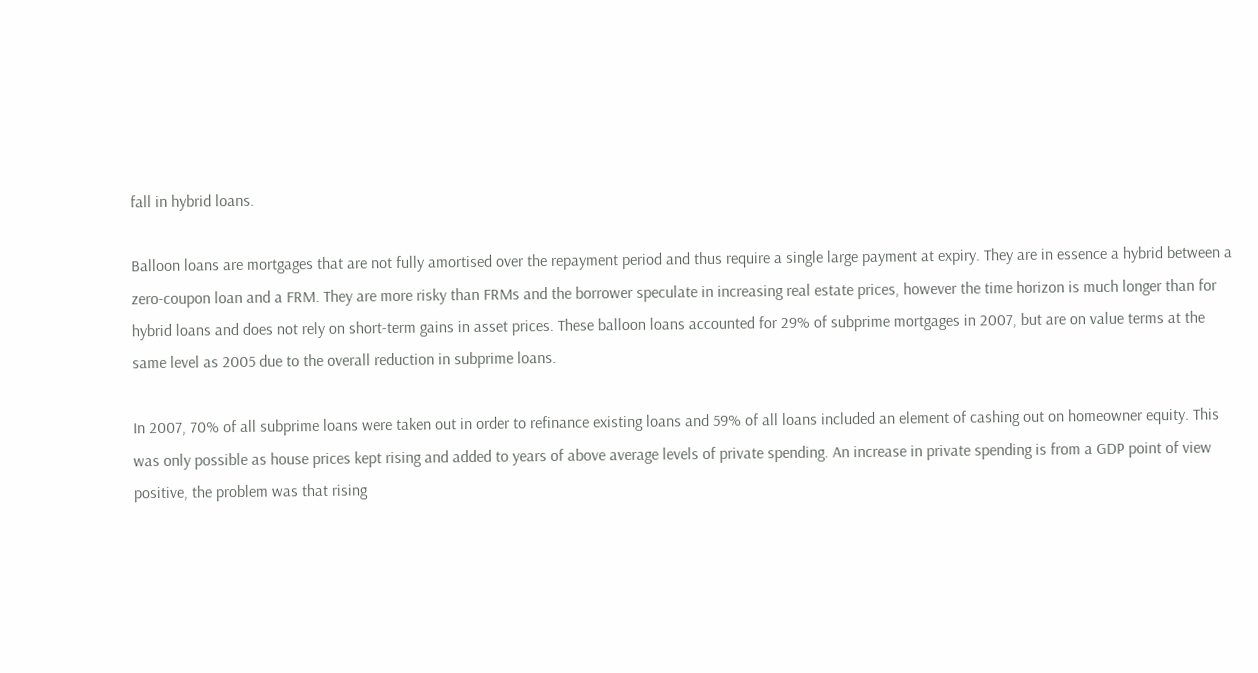fall in hybrid loans.

Balloon loans are mortgages that are not fully amortised over the repayment period and thus require a single large payment at expiry. They are in essence a hybrid between a zero-coupon loan and a FRM. They are more risky than FRMs and the borrower speculate in increasing real estate prices, however the time horizon is much longer than for hybrid loans and does not rely on short-term gains in asset prices. These balloon loans accounted for 29% of subprime mortgages in 2007, but are on value terms at the same level as 2005 due to the overall reduction in subprime loans.

In 2007, 70% of all subprime loans were taken out in order to refinance existing loans and 59% of all loans included an element of cashing out on homeowner equity. This was only possible as house prices kept rising and added to years of above average levels of private spending. An increase in private spending is from a GDP point of view positive, the problem was that rising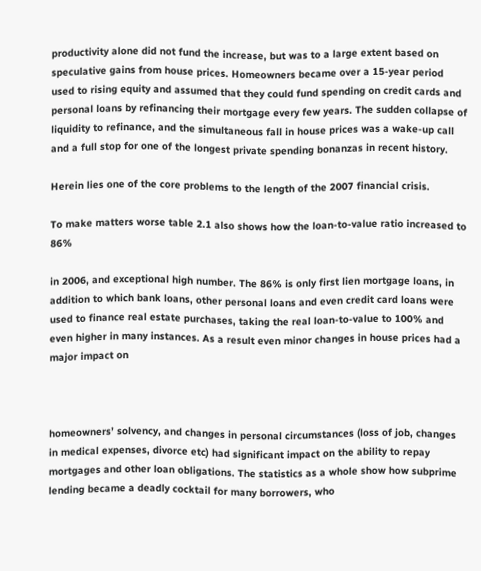productivity alone did not fund the increase, but was to a large extent based on speculative gains from house prices. Homeowners became over a 15-year period used to rising equity and assumed that they could fund spending on credit cards and personal loans by refinancing their mortgage every few years. The sudden collapse of liquidity to refinance, and the simultaneous fall in house prices was a wake-up call and a full stop for one of the longest private spending bonanzas in recent history.

Herein lies one of the core problems to the length of the 2007 financial crisis.

To make matters worse table 2.1 also shows how the loan-to-value ratio increased to 86%

in 2006, and exceptional high number. The 86% is only first lien mortgage loans, in addition to which bank loans, other personal loans and even credit card loans were used to finance real estate purchases, taking the real loan-to-value to 100% and even higher in many instances. As a result even minor changes in house prices had a major impact on



homeowners’ solvency, and changes in personal circumstances (loss of job, changes in medical expenses, divorce etc) had significant impact on the ability to repay mortgages and other loan obligations. The statistics as a whole show how subprime lending became a deadly cocktail for many borrowers, who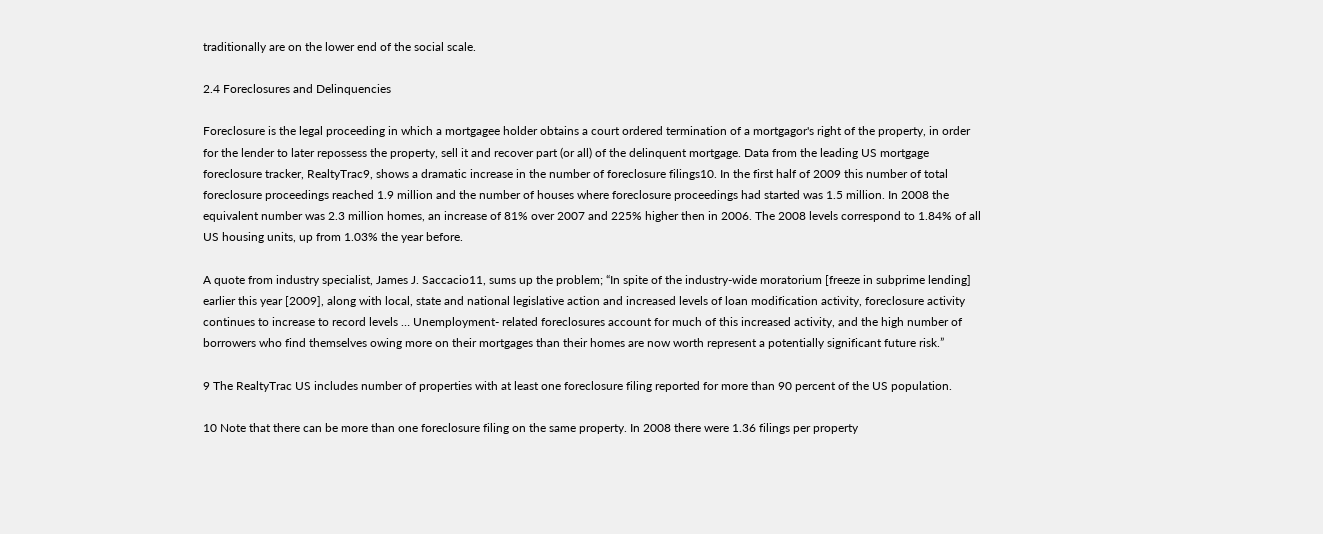traditionally are on the lower end of the social scale.

2.4 Foreclosures and Delinquencies

Foreclosure is the legal proceeding in which a mortgagee holder obtains a court ordered termination of a mortgagor's right of the property, in order for the lender to later repossess the property, sell it and recover part (or all) of the delinquent mortgage. Data from the leading US mortgage foreclosure tracker, RealtyTrac9, shows a dramatic increase in the number of foreclosure filings10. In the first half of 2009 this number of total foreclosure proceedings reached 1.9 million and the number of houses where foreclosure proceedings had started was 1.5 million. In 2008 the equivalent number was 2.3 million homes, an increase of 81% over 2007 and 225% higher then in 2006. The 2008 levels correspond to 1.84% of all US housing units, up from 1.03% the year before.

A quote from industry specialist, James J. Saccacio11, sums up the problem; “In spite of the industry-wide moratorium [freeze in subprime lending] earlier this year [2009], along with local, state and national legislative action and increased levels of loan modification activity, foreclosure activity continues to increase to record levels … Unemployment- related foreclosures account for much of this increased activity, and the high number of borrowers who find themselves owing more on their mortgages than their homes are now worth represent a potentially significant future risk.”

9 The RealtyTrac US includes number of properties with at least one foreclosure filing reported for more than 90 percent of the US population.

10 Note that there can be more than one foreclosure filing on the same property. In 2008 there were 1.36 filings per property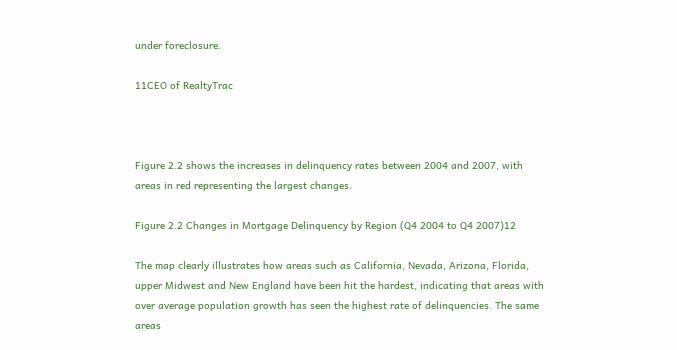under foreclosure.

11CEO of RealtyTrac



Figure 2.2 shows the increases in delinquency rates between 2004 and 2007, with areas in red representing the largest changes.

Figure 2.2 Changes in Mortgage Delinquency by Region (Q4 2004 to Q4 2007)12

The map clearly illustrates how areas such as California, Nevada, Arizona, Florida, upper Midwest and New England have been hit the hardest, indicating that areas with over average population growth has seen the highest rate of delinquencies. The same areas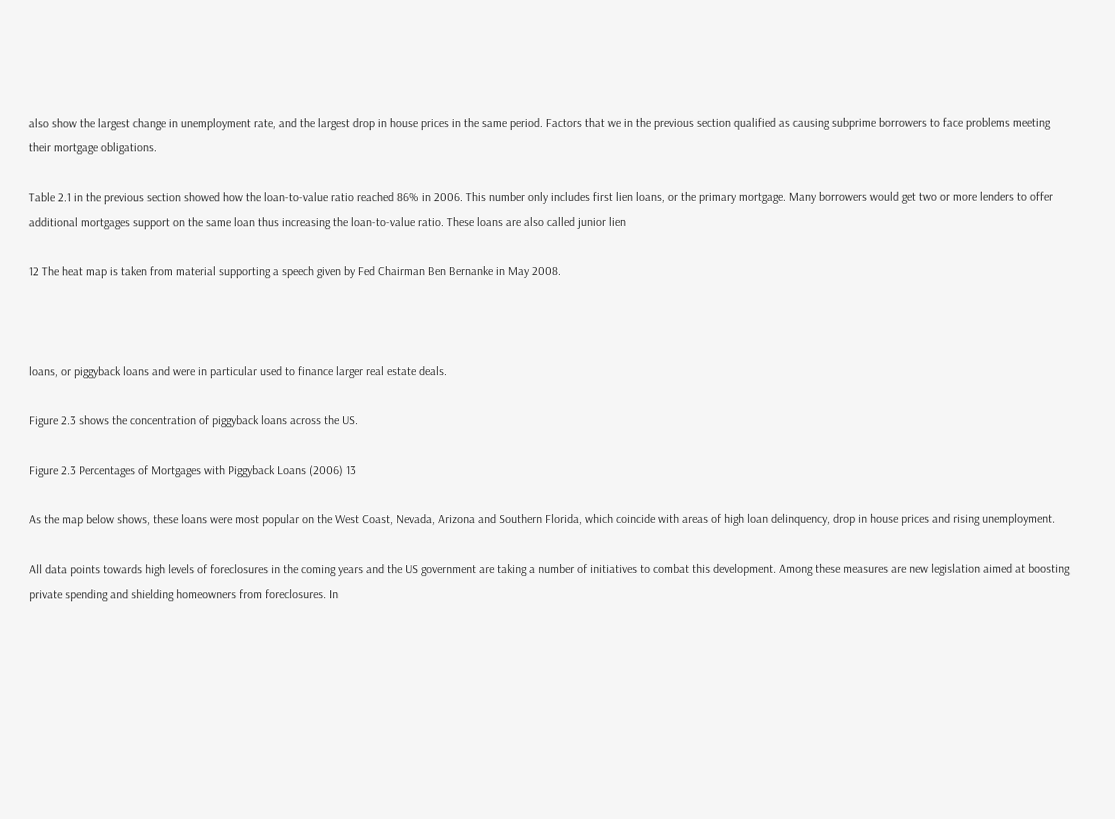also show the largest change in unemployment rate, and the largest drop in house prices in the same period. Factors that we in the previous section qualified as causing subprime borrowers to face problems meeting their mortgage obligations.

Table 2.1 in the previous section showed how the loan-to-value ratio reached 86% in 2006. This number only includes first lien loans, or the primary mortgage. Many borrowers would get two or more lenders to offer additional mortgages support on the same loan thus increasing the loan-to-value ratio. These loans are also called junior lien

12 The heat map is taken from material supporting a speech given by Fed Chairman Ben Bernanke in May 2008.



loans, or piggyback loans and were in particular used to finance larger real estate deals.

Figure 2.3 shows the concentration of piggyback loans across the US.

Figure 2.3 Percentages of Mortgages with Piggyback Loans (2006) 13

As the map below shows, these loans were most popular on the West Coast, Nevada, Arizona and Southern Florida, which coincide with areas of high loan delinquency, drop in house prices and rising unemployment.

All data points towards high levels of foreclosures in the coming years and the US government are taking a number of initiatives to combat this development. Among these measures are new legislation aimed at boosting private spending and shielding homeowners from foreclosures. In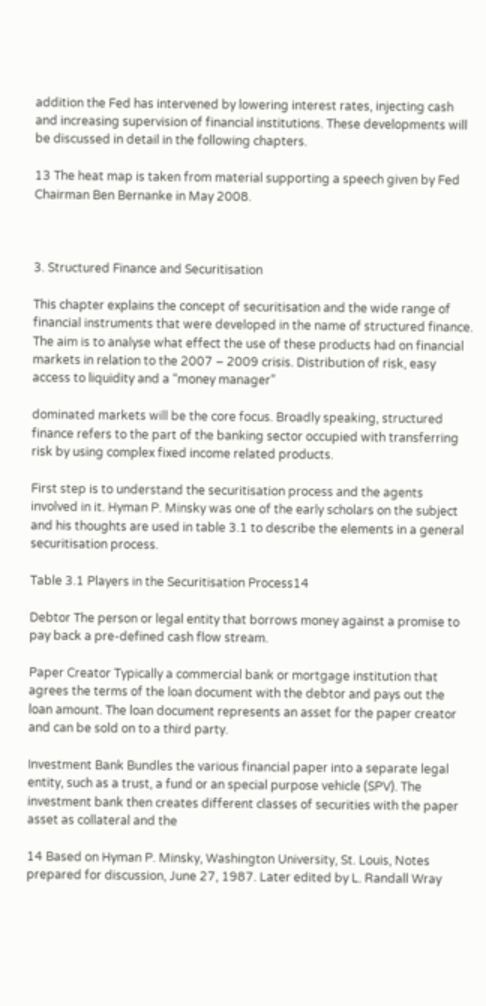addition the Fed has intervened by lowering interest rates, injecting cash and increasing supervision of financial institutions. These developments will be discussed in detail in the following chapters.

13 The heat map is taken from material supporting a speech given by Fed Chairman Ben Bernanke in May 2008.



3. Structured Finance and Securitisation

This chapter explains the concept of securitisation and the wide range of financial instruments that were developed in the name of structured finance. The aim is to analyse what effect the use of these products had on financial markets in relation to the 2007 – 2009 crisis. Distribution of risk, easy access to liquidity and a “money manager”

dominated markets will be the core focus. Broadly speaking, structured finance refers to the part of the banking sector occupied with transferring risk by using complex fixed income related products.

First step is to understand the securitisation process and the agents involved in it. Hyman P. Minsky was one of the early scholars on the subject and his thoughts are used in table 3.1 to describe the elements in a general securitisation process.

Table 3.1 Players in the Securitisation Process14

Debtor The person or legal entity that borrows money against a promise to pay back a pre-defined cash flow stream.

Paper Creator Typically a commercial bank or mortgage institution that agrees the terms of the loan document with the debtor and pays out the loan amount. The loan document represents an asset for the paper creator and can be sold on to a third party.

Investment Bank Bundles the various financial paper into a separate legal entity, such as a trust, a fund or an special purpose vehicle (SPV). The investment bank then creates different classes of securities with the paper asset as collateral and the

14 Based on Hyman P. Minsky, Washington University, St. Louis, Notes prepared for discussion, June 27, 1987. Later edited by L. Randall Wray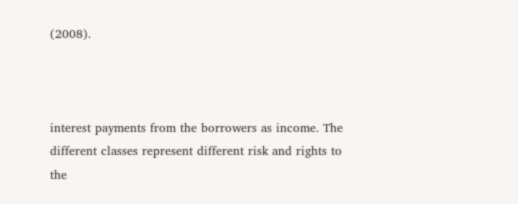(2008).



interest payments from the borrowers as income. The different classes represent different risk and rights to the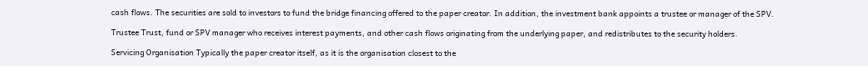cash flows. The securities are sold to investors to fund the bridge financing offered to the paper creator. In addition, the investment bank appoints a trustee or manager of the SPV.

Trustee Trust, fund or SPV manager who receives interest payments, and other cash flows originating from the underlying paper, and redistributes to the security holders.

Servicing Organisation Typically the paper creator itself, as it is the organisation closest to the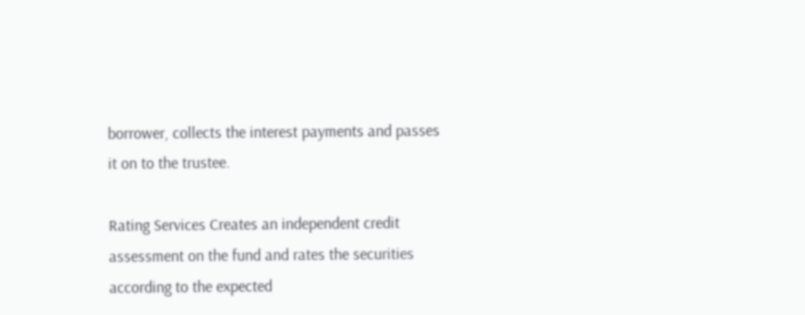borrower, collects the interest payments and passes it on to the trustee.

Rating Services Creates an independent credit assessment on the fund and rates the securities according to the expected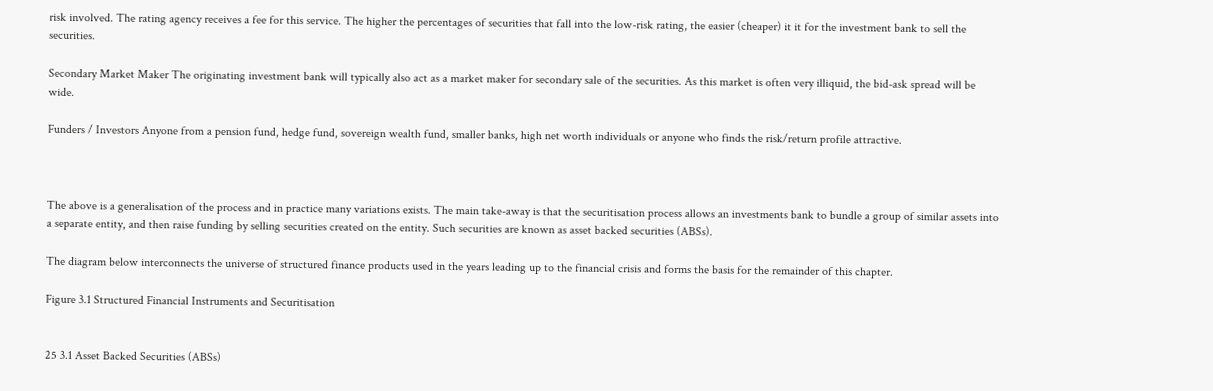risk involved. The rating agency receives a fee for this service. The higher the percentages of securities that fall into the low-risk rating, the easier (cheaper) it it for the investment bank to sell the securities.

Secondary Market Maker The originating investment bank will typically also act as a market maker for secondary sale of the securities. As this market is often very illiquid, the bid-ask spread will be wide.

Funders / Investors Anyone from a pension fund, hedge fund, sovereign wealth fund, smaller banks, high net worth individuals or anyone who finds the risk/return profile attractive.



The above is a generalisation of the process and in practice many variations exists. The main take-away is that the securitisation process allows an investments bank to bundle a group of similar assets into a separate entity, and then raise funding by selling securities created on the entity. Such securities are known as asset backed securities (ABSs).

The diagram below interconnects the universe of structured finance products used in the years leading up to the financial crisis and forms the basis for the remainder of this chapter.

Figure 3.1 Structured Financial Instruments and Securitisation


25 3.1 Asset Backed Securities (ABSs)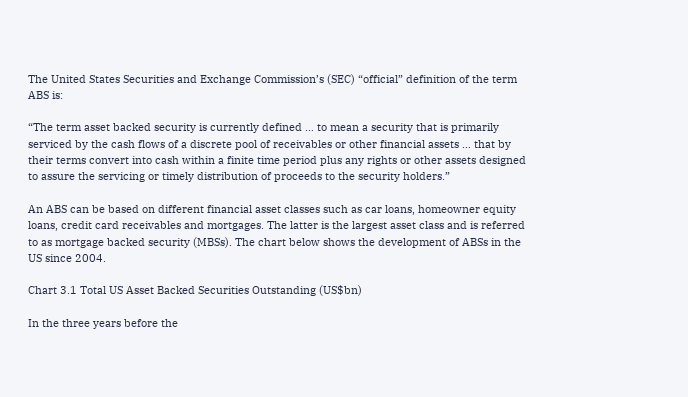The United States Securities and Exchange Commission’s (SEC) “official” definition of the term ABS is:

“The term asset backed security is currently defined … to mean a security that is primarily serviced by the cash flows of a discrete pool of receivables or other financial assets … that by their terms convert into cash within a finite time period plus any rights or other assets designed to assure the servicing or timely distribution of proceeds to the security holders.”

An ABS can be based on different financial asset classes such as car loans, homeowner equity loans, credit card receivables and mortgages. The latter is the largest asset class and is referred to as mortgage backed security (MBSs). The chart below shows the development of ABSs in the US since 2004.

Chart 3.1 Total US Asset Backed Securities Outstanding (US$bn)

In the three years before the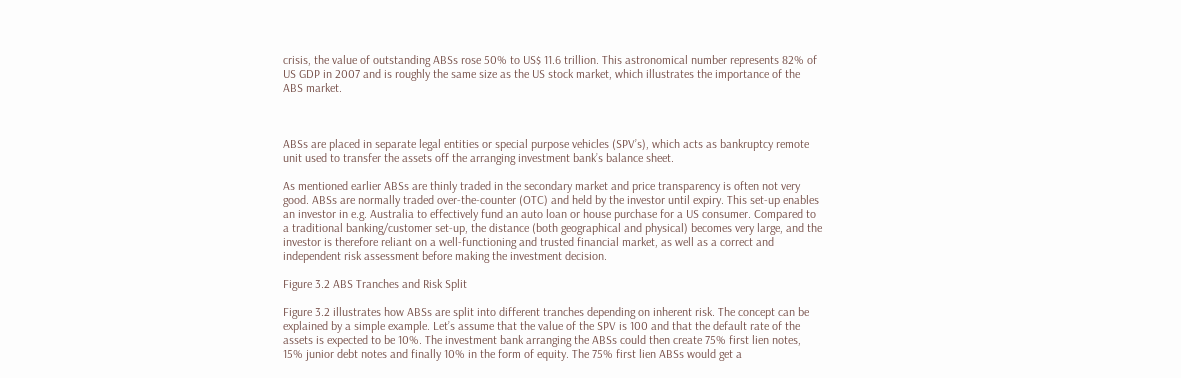crisis, the value of outstanding ABSs rose 50% to US$ 11.6 trillion. This astronomical number represents 82% of US GDP in 2007 and is roughly the same size as the US stock market, which illustrates the importance of the ABS market.



ABSs are placed in separate legal entities or special purpose vehicles (SPV’s), which acts as bankruptcy remote unit used to transfer the assets off the arranging investment bank’s balance sheet.

As mentioned earlier ABSs are thinly traded in the secondary market and price transparency is often not very good. ABSs are normally traded over-the-counter (OTC) and held by the investor until expiry. This set-up enables an investor in e.g. Australia to effectively fund an auto loan or house purchase for a US consumer. Compared to a traditional banking/customer set-up, the distance (both geographical and physical) becomes very large, and the investor is therefore reliant on a well-functioning and trusted financial market, as well as a correct and independent risk assessment before making the investment decision.

Figure 3.2 ABS Tranches and Risk Split

Figure 3.2 illustrates how ABSs are split into different tranches depending on inherent risk. The concept can be explained by a simple example. Let’s assume that the value of the SPV is 100 and that the default rate of the assets is expected to be 10%. The investment bank arranging the ABSs could then create 75% first lien notes, 15% junior debt notes and finally 10% in the form of equity. The 75% first lien ABSs would get a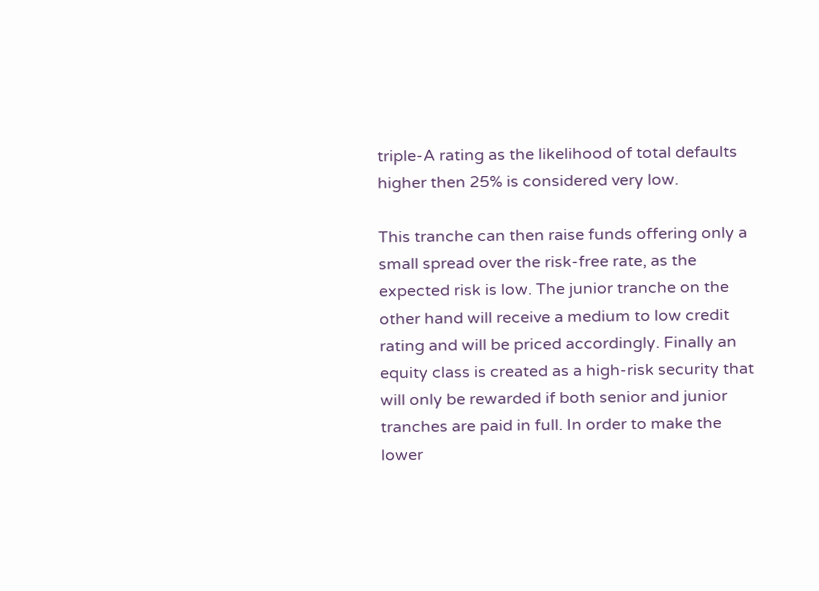triple-A rating as the likelihood of total defaults higher then 25% is considered very low.

This tranche can then raise funds offering only a small spread over the risk-free rate, as the expected risk is low. The junior tranche on the other hand will receive a medium to low credit rating and will be priced accordingly. Finally an equity class is created as a high-risk security that will only be rewarded if both senior and junior tranches are paid in full. In order to make the lower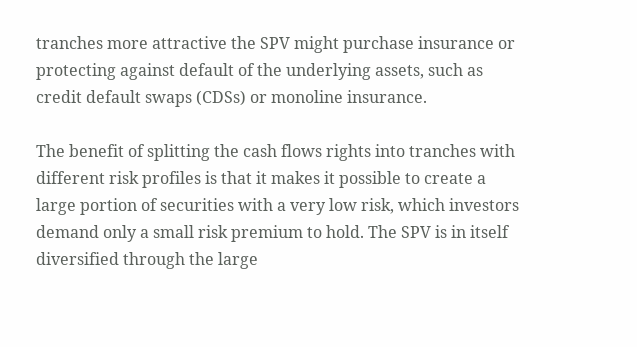tranches more attractive the SPV might purchase insurance or protecting against default of the underlying assets, such as credit default swaps (CDSs) or monoline insurance.

The benefit of splitting the cash flows rights into tranches with different risk profiles is that it makes it possible to create a large portion of securities with a very low risk, which investors demand only a small risk premium to hold. The SPV is in itself diversified through the large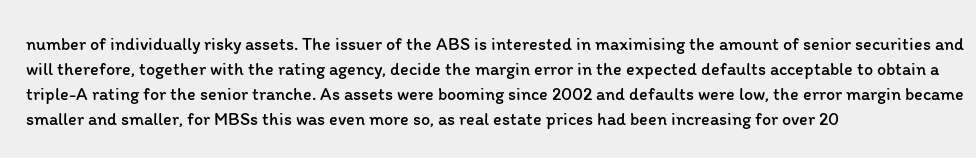number of individually risky assets. The issuer of the ABS is interested in maximising the amount of senior securities and will therefore, together with the rating agency, decide the margin error in the expected defaults acceptable to obtain a triple-A rating for the senior tranche. As assets were booming since 2002 and defaults were low, the error margin became smaller and smaller, for MBSs this was even more so, as real estate prices had been increasing for over 20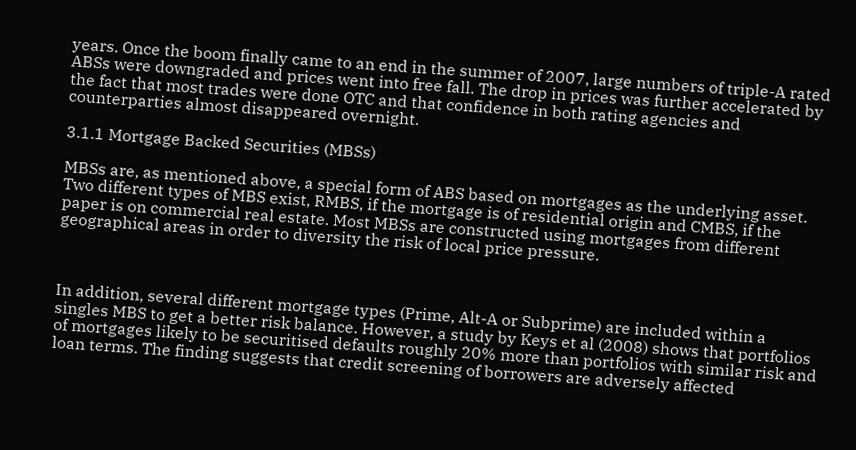years. Once the boom finally came to an end in the summer of 2007, large numbers of triple-A rated ABSs were downgraded and prices went into free fall. The drop in prices was further accelerated by the fact that most trades were done OTC and that confidence in both rating agencies and counterparties almost disappeared overnight.

3.1.1 Mortgage Backed Securities (MBSs)

MBSs are, as mentioned above, a special form of ABS based on mortgages as the underlying asset. Two different types of MBS exist, RMBS, if the mortgage is of residential origin and CMBS, if the paper is on commercial real estate. Most MBSs are constructed using mortgages from different geographical areas in order to diversity the risk of local price pressure.



In addition, several different mortgage types (Prime, Alt-A or Subprime) are included within a singles MBS to get a better risk balance. However, a study by Keys et al (2008) shows that portfolios of mortgages likely to be securitised defaults roughly 20% more than portfolios with similar risk and loan terms. The finding suggests that credit screening of borrowers are adversely affected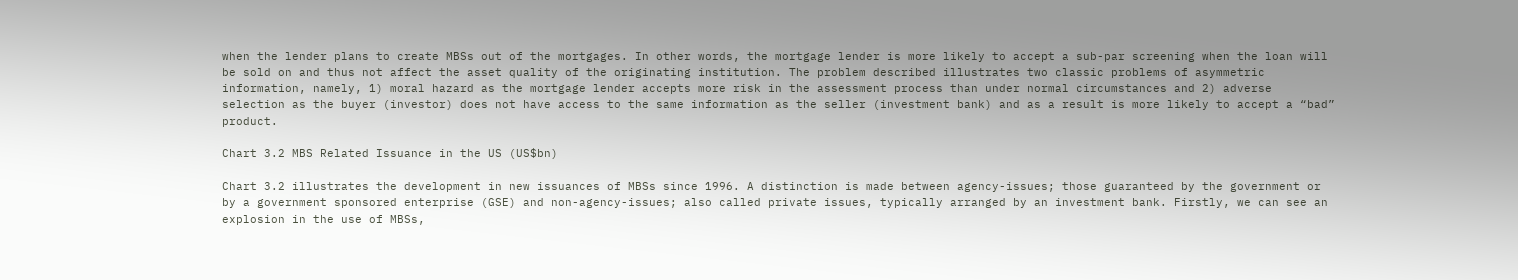when the lender plans to create MBSs out of the mortgages. In other words, the mortgage lender is more likely to accept a sub-par screening when the loan will be sold on and thus not affect the asset quality of the originating institution. The problem described illustrates two classic problems of asymmetric information, namely, 1) moral hazard as the mortgage lender accepts more risk in the assessment process than under normal circumstances and 2) adverse selection as the buyer (investor) does not have access to the same information as the seller (investment bank) and as a result is more likely to accept a “bad” product.

Chart 3.2 MBS Related Issuance in the US (US$bn)

Chart 3.2 illustrates the development in new issuances of MBSs since 1996. A distinction is made between agency-issues; those guaranteed by the government or by a government sponsored enterprise (GSE) and non-agency-issues; also called private issues, typically arranged by an investment bank. Firstly, we can see an explosion in the use of MBSs,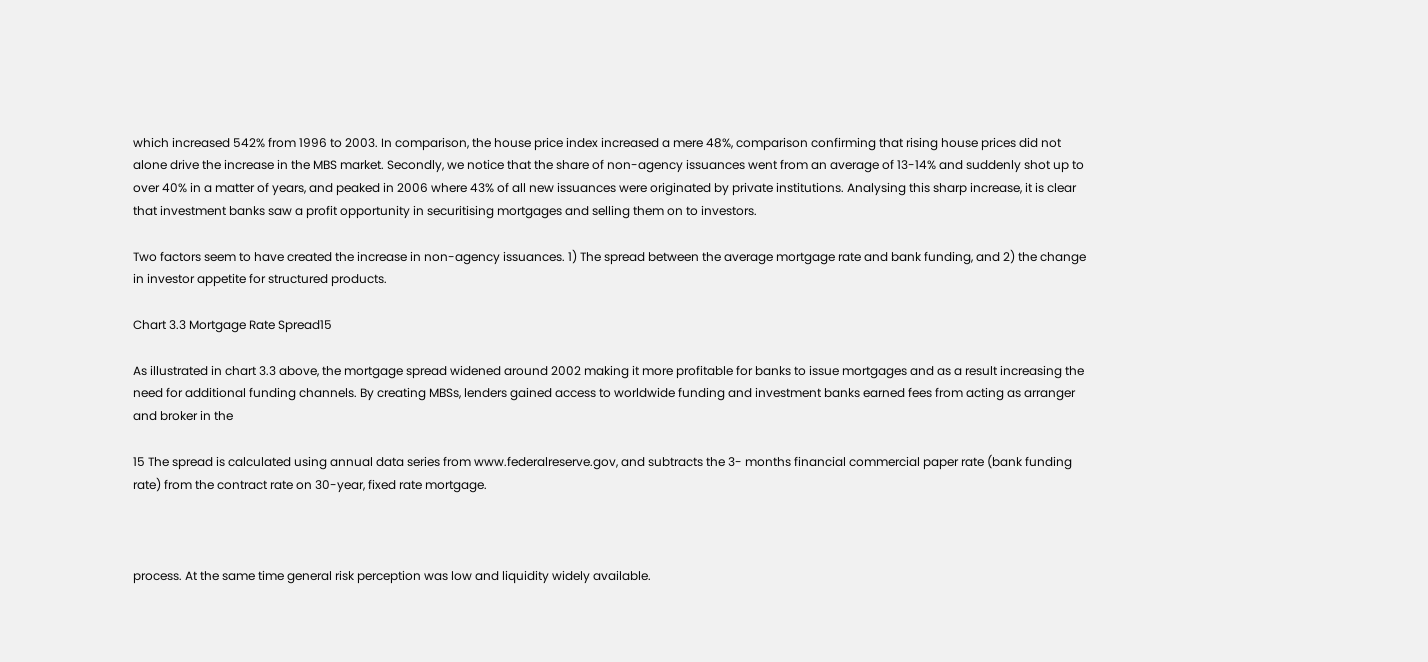which increased 542% from 1996 to 2003. In comparison, the house price index increased a mere 48%, comparison confirming that rising house prices did not alone drive the increase in the MBS market. Secondly, we notice that the share of non-agency issuances went from an average of 13-14% and suddenly shot up to over 40% in a matter of years, and peaked in 2006 where 43% of all new issuances were originated by private institutions. Analysing this sharp increase, it is clear that investment banks saw a profit opportunity in securitising mortgages and selling them on to investors.

Two factors seem to have created the increase in non-agency issuances. 1) The spread between the average mortgage rate and bank funding, and 2) the change in investor appetite for structured products.

Chart 3.3 Mortgage Rate Spread15

As illustrated in chart 3.3 above, the mortgage spread widened around 2002 making it more profitable for banks to issue mortgages and as a result increasing the need for additional funding channels. By creating MBSs, lenders gained access to worldwide funding and investment banks earned fees from acting as arranger and broker in the

15 The spread is calculated using annual data series from www.federalreserve.gov, and subtracts the 3- months financial commercial paper rate (bank funding rate) from the contract rate on 30-year, fixed rate mortgage.



process. At the same time general risk perception was low and liquidity widely available.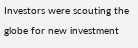Investors were scouting the globe for new investment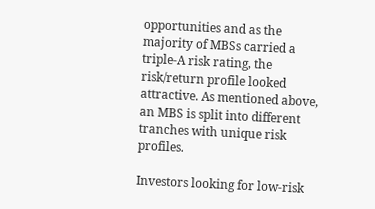opportunities and as the majority of MBSs carried a triple-A risk rating, the risk/return profile looked attractive. As mentioned above, an MBS is split into different tranches with unique risk profiles.

Investors looking for low-risk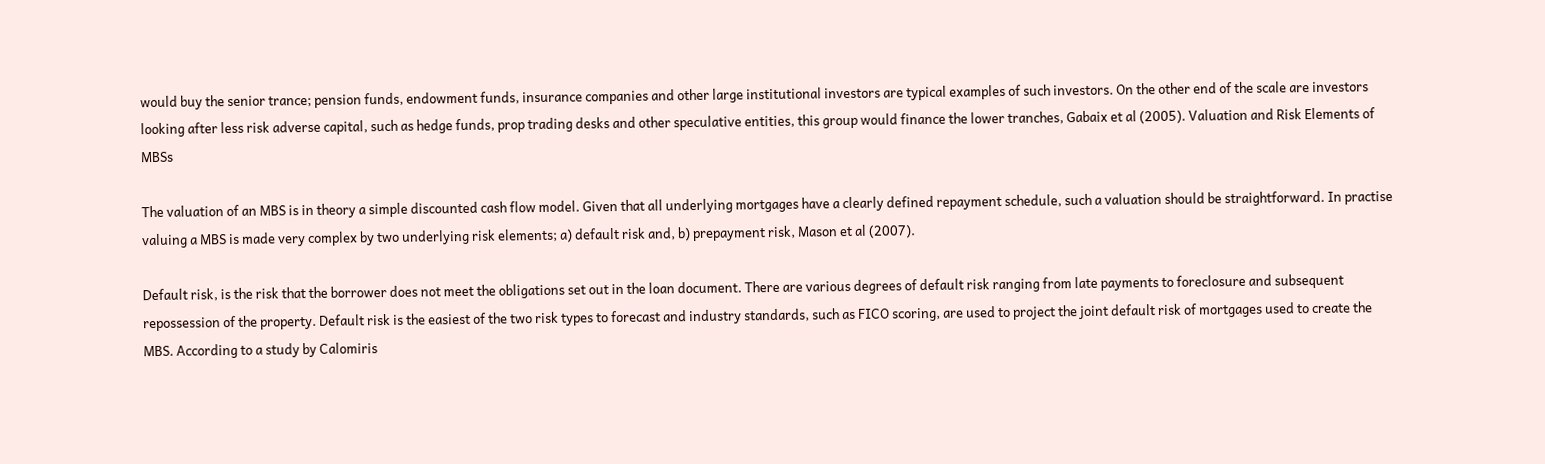would buy the senior trance; pension funds, endowment funds, insurance companies and other large institutional investors are typical examples of such investors. On the other end of the scale are investors looking after less risk adverse capital, such as hedge funds, prop trading desks and other speculative entities, this group would finance the lower tranches, Gabaix et al (2005). Valuation and Risk Elements of MBSs

The valuation of an MBS is in theory a simple discounted cash flow model. Given that all underlying mortgages have a clearly defined repayment schedule, such a valuation should be straightforward. In practise valuing a MBS is made very complex by two underlying risk elements; a) default risk and, b) prepayment risk, Mason et al (2007).

Default risk, is the risk that the borrower does not meet the obligations set out in the loan document. There are various degrees of default risk ranging from late payments to foreclosure and subsequent repossession of the property. Default risk is the easiest of the two risk types to forecast and industry standards, such as FICO scoring, are used to project the joint default risk of mortgages used to create the MBS. According to a study by Calomiris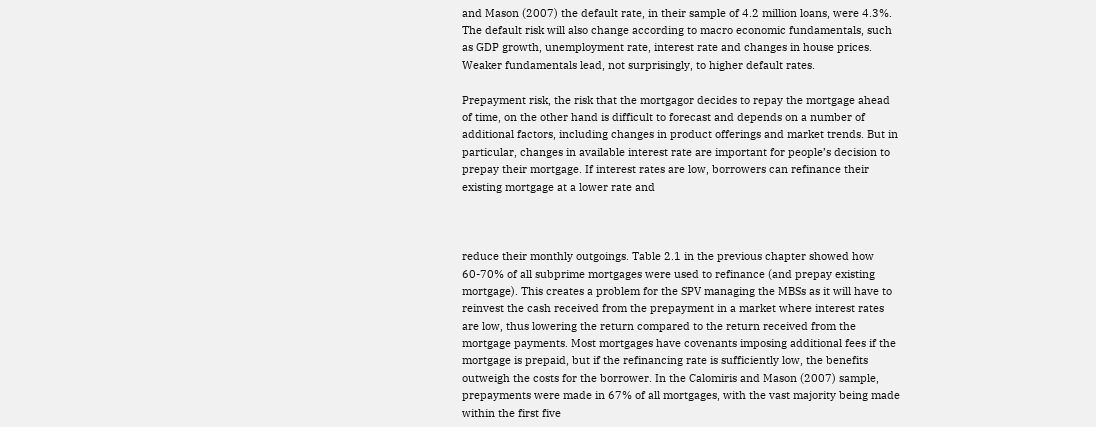and Mason (2007) the default rate, in their sample of 4.2 million loans, were 4.3%. The default risk will also change according to macro economic fundamentals, such as GDP growth, unemployment rate, interest rate and changes in house prices. Weaker fundamentals lead, not surprisingly, to higher default rates.

Prepayment risk, the risk that the mortgagor decides to repay the mortgage ahead of time, on the other hand is difficult to forecast and depends on a number of additional factors, including changes in product offerings and market trends. But in particular, changes in available interest rate are important for people’s decision to prepay their mortgage. If interest rates are low, borrowers can refinance their existing mortgage at a lower rate and



reduce their monthly outgoings. Table 2.1 in the previous chapter showed how 60-70% of all subprime mortgages were used to refinance (and prepay existing mortgage). This creates a problem for the SPV managing the MBSs as it will have to reinvest the cash received from the prepayment in a market where interest rates are low, thus lowering the return compared to the return received from the mortgage payments. Most mortgages have covenants imposing additional fees if the mortgage is prepaid, but if the refinancing rate is sufficiently low, the benefits outweigh the costs for the borrower. In the Calomiris and Mason (2007) sample, prepayments were made in 67% of all mortgages, with the vast majority being made within the first five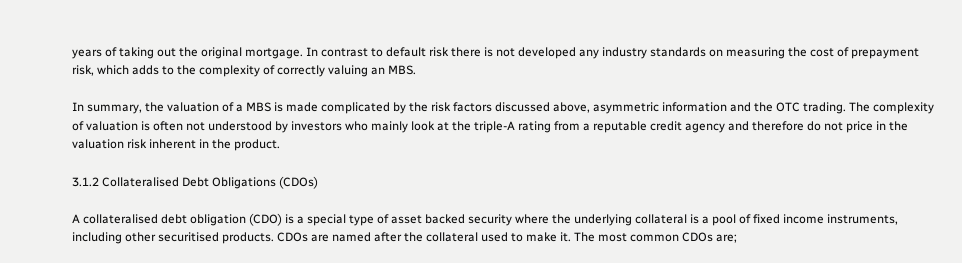years of taking out the original mortgage. In contrast to default risk there is not developed any industry standards on measuring the cost of prepayment risk, which adds to the complexity of correctly valuing an MBS.

In summary, the valuation of a MBS is made complicated by the risk factors discussed above, asymmetric information and the OTC trading. The complexity of valuation is often not understood by investors who mainly look at the triple-A rating from a reputable credit agency and therefore do not price in the valuation risk inherent in the product.

3.1.2 Collateralised Debt Obligations (CDOs)

A collateralised debt obligation (CDO) is a special type of asset backed security where the underlying collateral is a pool of fixed income instruments, including other securitised products. CDOs are named after the collateral used to make it. The most common CDOs are;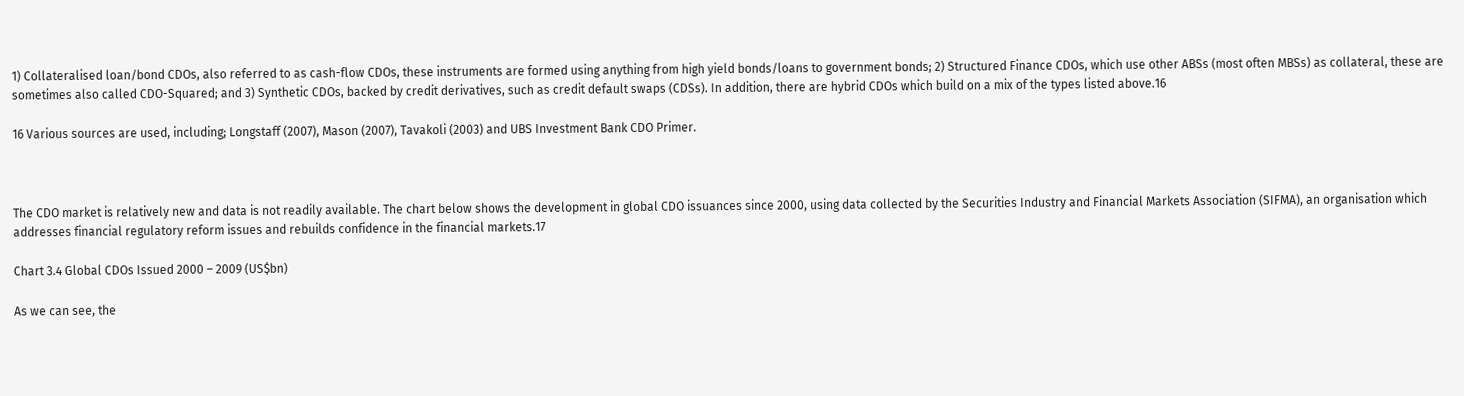1) Collateralised loan/bond CDOs, also referred to as cash-flow CDOs, these instruments are formed using anything from high yield bonds/loans to government bonds; 2) Structured Finance CDOs, which use other ABSs (most often MBSs) as collateral, these are sometimes also called CDO-Squared; and 3) Synthetic CDOs, backed by credit derivatives, such as credit default swaps (CDSs). In addition, there are hybrid CDOs which build on a mix of the types listed above.16

16 Various sources are used, including; Longstaff (2007), Mason (2007), Tavakoli (2003) and UBS Investment Bank CDO Primer.



The CDO market is relatively new and data is not readily available. The chart below shows the development in global CDO issuances since 2000, using data collected by the Securities Industry and Financial Markets Association (SIFMA), an organisation which addresses financial regulatory reform issues and rebuilds confidence in the financial markets.17

Chart 3.4 Global CDOs Issued 2000 – 2009 (US$bn)

As we can see, the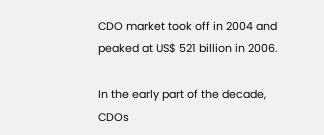CDO market took off in 2004 and peaked at US$ 521 billion in 2006.

In the early part of the decade, CDOs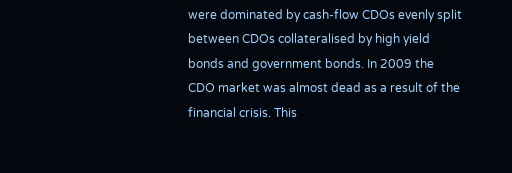were dominated by cash-flow CDOs evenly split between CDOs collateralised by high yield bonds and government bonds. In 2009 the CDO market was almost dead as a result of the financial crisis. This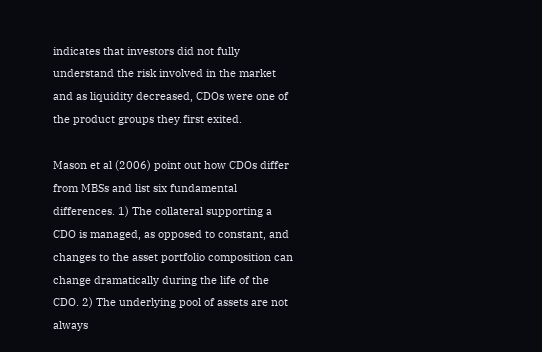indicates that investors did not fully understand the risk involved in the market and as liquidity decreased, CDOs were one of the product groups they first exited.

Mason et al (2006) point out how CDOs differ from MBSs and list six fundamental differences. 1) The collateral supporting a CDO is managed, as opposed to constant, and changes to the asset portfolio composition can change dramatically during the life of the CDO. 2) The underlying pool of assets are not always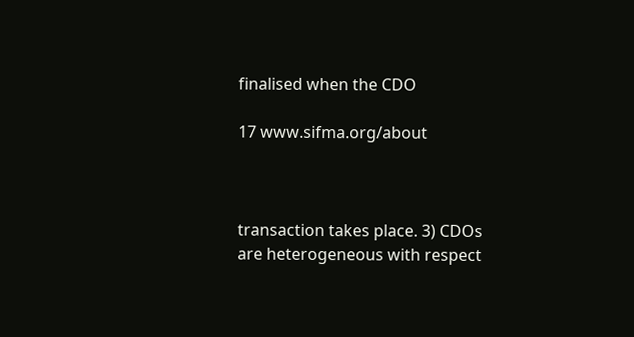finalised when the CDO

17 www.sifma.org/about



transaction takes place. 3) CDOs are heterogeneous with respect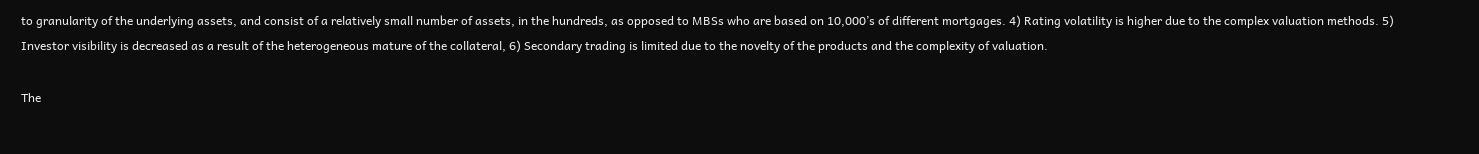to granularity of the underlying assets, and consist of a relatively small number of assets, in the hundreds, as opposed to MBSs who are based on 10,000’s of different mortgages. 4) Rating volatility is higher due to the complex valuation methods. 5) Investor visibility is decreased as a result of the heterogeneous mature of the collateral, 6) Secondary trading is limited due to the novelty of the products and the complexity of valuation.

The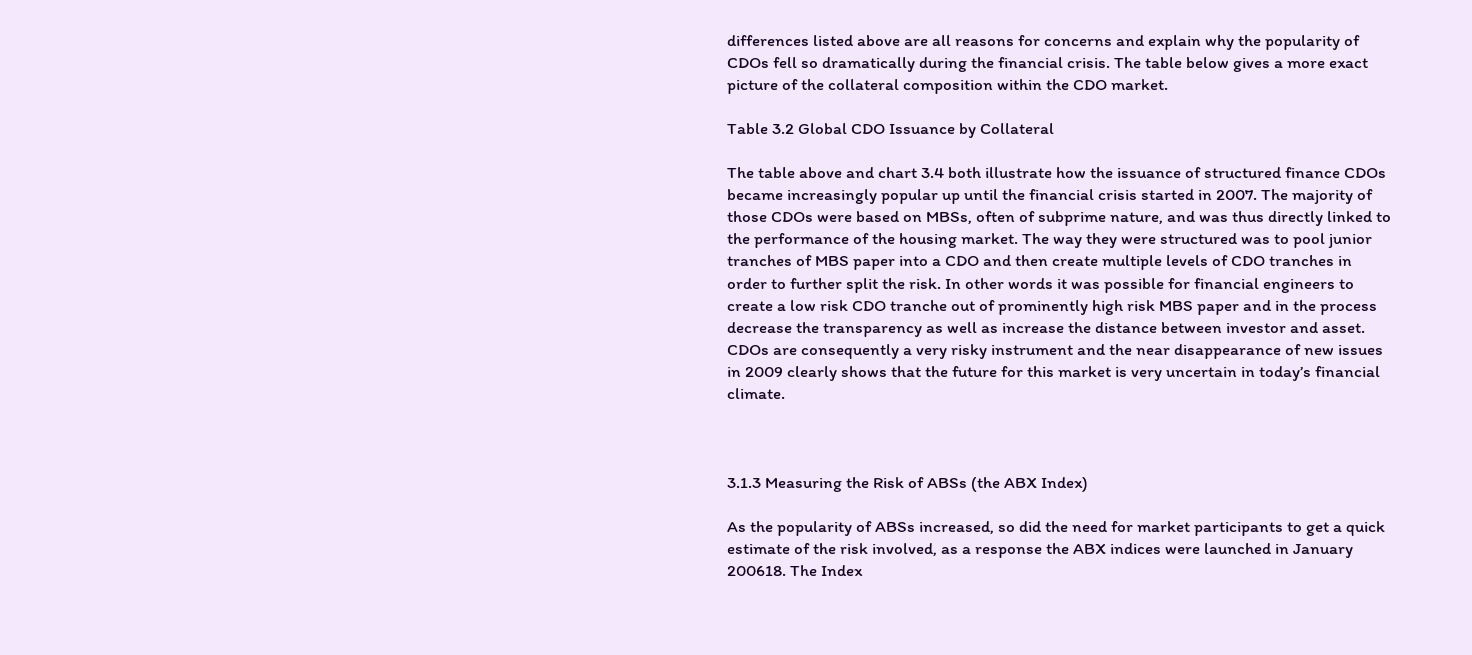differences listed above are all reasons for concerns and explain why the popularity of CDOs fell so dramatically during the financial crisis. The table below gives a more exact picture of the collateral composition within the CDO market.

Table 3.2 Global CDO Issuance by Collateral

The table above and chart 3.4 both illustrate how the issuance of structured finance CDOs became increasingly popular up until the financial crisis started in 2007. The majority of those CDOs were based on MBSs, often of subprime nature, and was thus directly linked to the performance of the housing market. The way they were structured was to pool junior tranches of MBS paper into a CDO and then create multiple levels of CDO tranches in order to further split the risk. In other words it was possible for financial engineers to create a low risk CDO tranche out of prominently high risk MBS paper and in the process decrease the transparency as well as increase the distance between investor and asset. CDOs are consequently a very risky instrument and the near disappearance of new issues in 2009 clearly shows that the future for this market is very uncertain in today’s financial climate.



3.1.3 Measuring the Risk of ABSs (the ABX Index)

As the popularity of ABSs increased, so did the need for market participants to get a quick estimate of the risk involved, as a response the ABX indices were launched in January 200618. The Index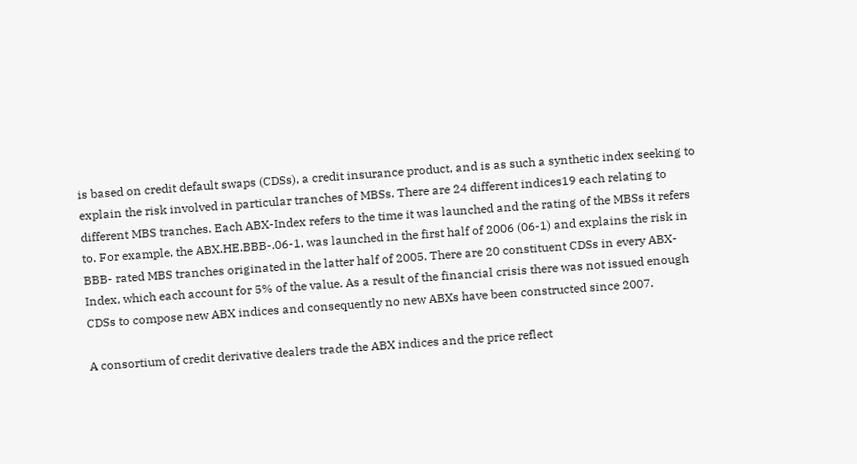is based on credit default swaps (CDSs), a credit insurance product, and is as such a synthetic index seeking to explain the risk involved in particular tranches of MBSs. There are 24 different indices19 each relating to different MBS tranches. Each ABX-Index refers to the time it was launched and the rating of the MBSs it refers to. For example, the ABX.HE.BBB-.06-1, was launched in the first half of 2006 (06-1) and explains the risk in BBB- rated MBS tranches originated in the latter half of 2005. There are 20 constituent CDSs in every ABX-Index, which each account for 5% of the value. As a result of the financial crisis there was not issued enough CDSs to compose new ABX indices and consequently no new ABXs have been constructed since 2007.

A consortium of credit derivative dealers trade the ABX indices and the price reflect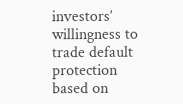investors’ willingness to trade default protection based on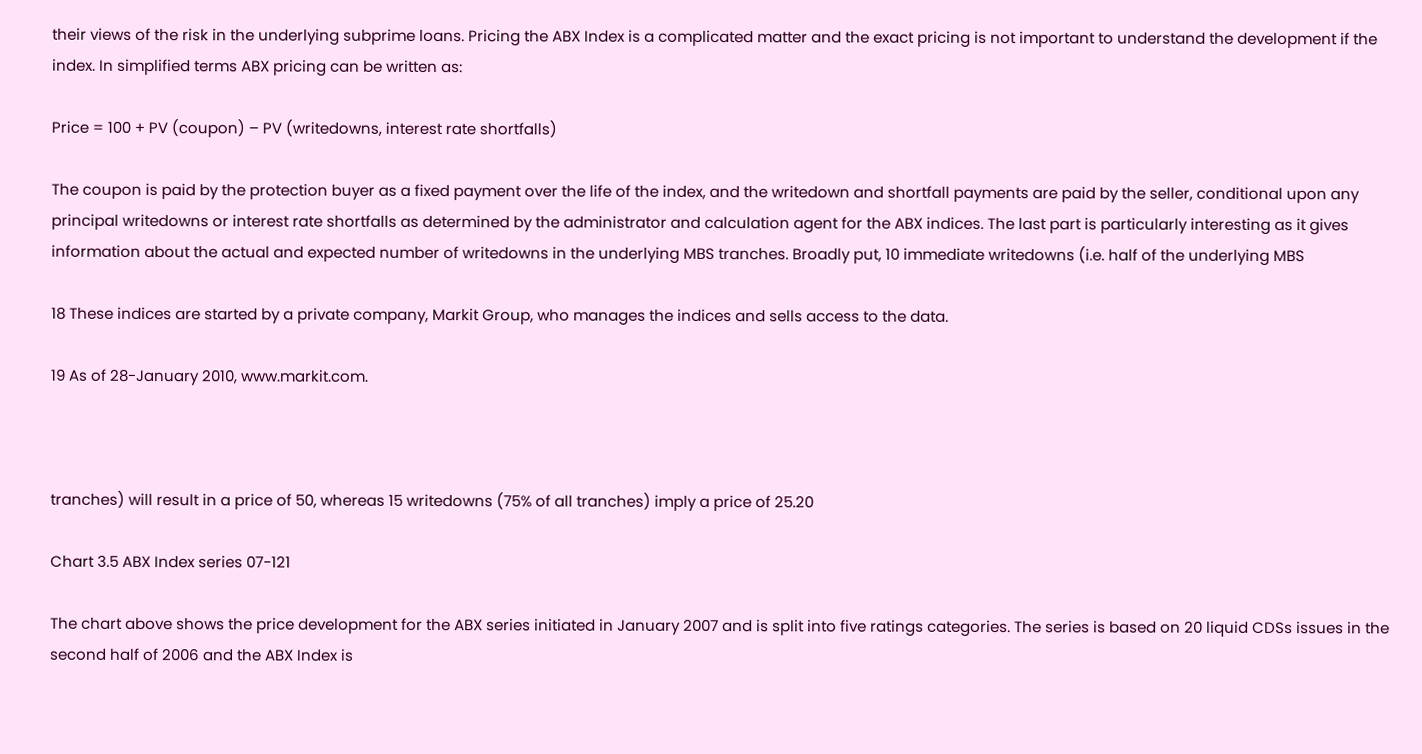their views of the risk in the underlying subprime loans. Pricing the ABX Index is a complicated matter and the exact pricing is not important to understand the development if the index. In simplified terms ABX pricing can be written as:

Price = 100 + PV (coupon) – PV (writedowns, interest rate shortfalls)

The coupon is paid by the protection buyer as a fixed payment over the life of the index, and the writedown and shortfall payments are paid by the seller, conditional upon any principal writedowns or interest rate shortfalls as determined by the administrator and calculation agent for the ABX indices. The last part is particularly interesting as it gives information about the actual and expected number of writedowns in the underlying MBS tranches. Broadly put, 10 immediate writedowns (i.e. half of the underlying MBS

18 These indices are started by a private company, Markit Group, who manages the indices and sells access to the data.

19 As of 28-January 2010, www.markit.com.



tranches) will result in a price of 50, whereas 15 writedowns (75% of all tranches) imply a price of 25.20

Chart 3.5 ABX Index series 07-121

The chart above shows the price development for the ABX series initiated in January 2007 and is split into five ratings categories. The series is based on 20 liquid CDSs issues in the second half of 2006 and the ABX Index is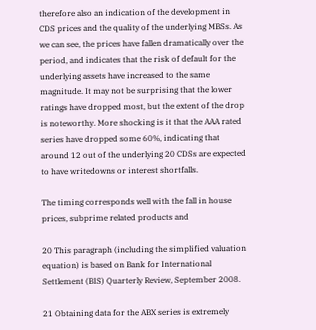therefore also an indication of the development in CDS prices and the quality of the underlying MBSs. As we can see, the prices have fallen dramatically over the period, and indicates that the risk of default for the underlying assets have increased to the same magnitude. It may not be surprising that the lower ratings have dropped most, but the extent of the drop is noteworthy. More shocking is it that the AAA rated series have dropped some 60%, indicating that around 12 out of the underlying 20 CDSs are expected to have writedowns or interest shortfalls.

The timing corresponds well with the fall in house prices, subprime related products and

20 This paragraph (including the simplified valuation equation) is based on Bank for International Settlement (BIS) Quarterly Review, September 2008.

21 Obtaining data for the ABX series is extremely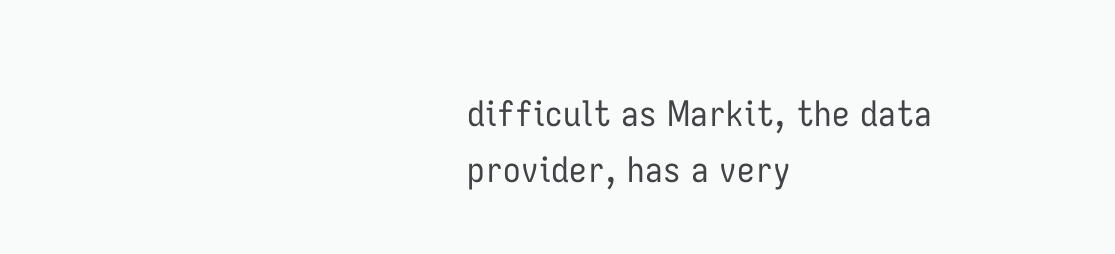difficult as Markit, the data provider, has a very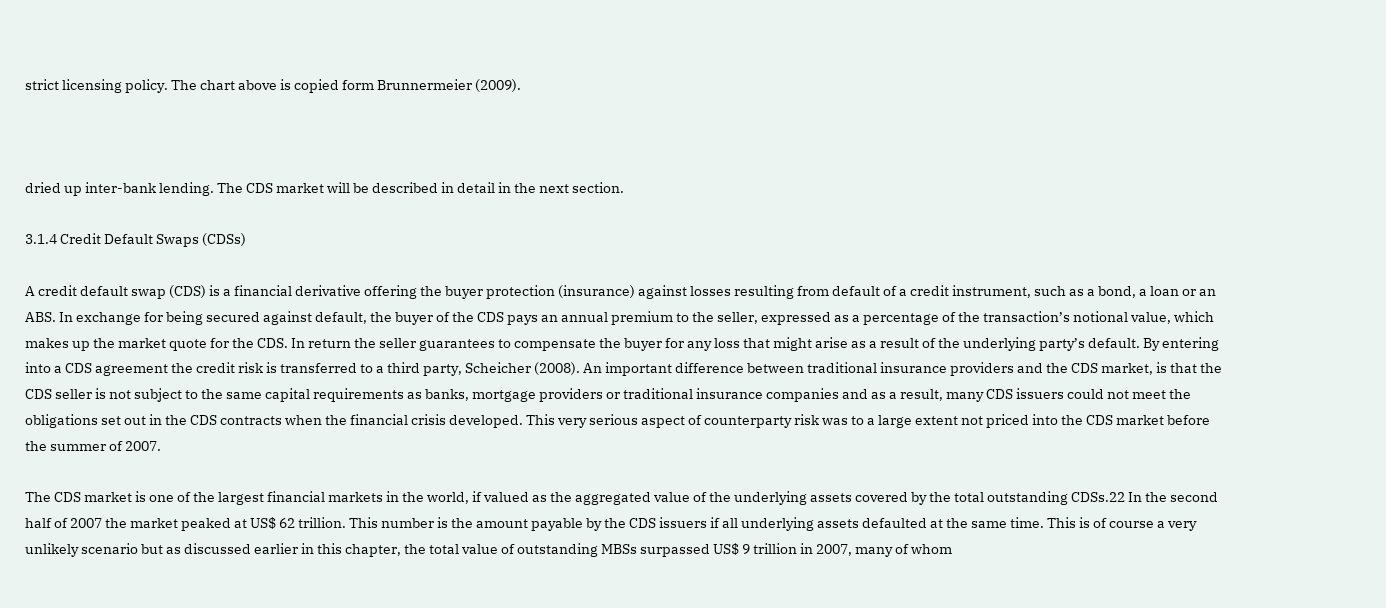strict licensing policy. The chart above is copied form Brunnermeier (2009).



dried up inter-bank lending. The CDS market will be described in detail in the next section.

3.1.4 Credit Default Swaps (CDSs)

A credit default swap (CDS) is a financial derivative offering the buyer protection (insurance) against losses resulting from default of a credit instrument, such as a bond, a loan or an ABS. In exchange for being secured against default, the buyer of the CDS pays an annual premium to the seller, expressed as a percentage of the transaction’s notional value, which makes up the market quote for the CDS. In return the seller guarantees to compensate the buyer for any loss that might arise as a result of the underlying party’s default. By entering into a CDS agreement the credit risk is transferred to a third party, Scheicher (2008). An important difference between traditional insurance providers and the CDS market, is that the CDS seller is not subject to the same capital requirements as banks, mortgage providers or traditional insurance companies and as a result, many CDS issuers could not meet the obligations set out in the CDS contracts when the financial crisis developed. This very serious aspect of counterparty risk was to a large extent not priced into the CDS market before the summer of 2007.

The CDS market is one of the largest financial markets in the world, if valued as the aggregated value of the underlying assets covered by the total outstanding CDSs.22 In the second half of 2007 the market peaked at US$ 62 trillion. This number is the amount payable by the CDS issuers if all underlying assets defaulted at the same time. This is of course a very unlikely scenario but as discussed earlier in this chapter, the total value of outstanding MBSs surpassed US$ 9 trillion in 2007, many of whom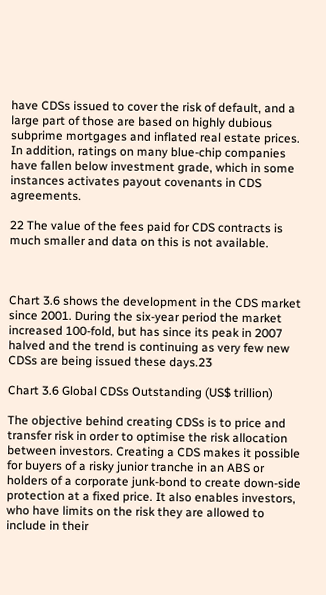have CDSs issued to cover the risk of default, and a large part of those are based on highly dubious subprime mortgages and inflated real estate prices. In addition, ratings on many blue-chip companies have fallen below investment grade, which in some instances activates payout covenants in CDS agreements.

22 The value of the fees paid for CDS contracts is much smaller and data on this is not available.



Chart 3.6 shows the development in the CDS market since 2001. During the six-year period the market increased 100-fold, but has since its peak in 2007 halved and the trend is continuing as very few new CDSs are being issued these days.23

Chart 3.6 Global CDSs Outstanding (US$ trillion)

The objective behind creating CDSs is to price and transfer risk in order to optimise the risk allocation between investors. Creating a CDS makes it possible for buyers of a risky junior tranche in an ABS or holders of a corporate junk-bond to create down-side protection at a fixed price. It also enables investors, who have limits on the risk they are allowed to include in their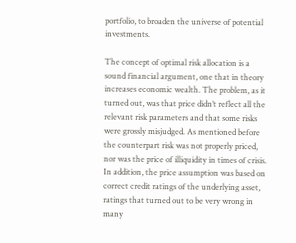portfolio, to broaden the universe of potential investments.

The concept of optimal risk allocation is a sound financial argument, one that in theory increases economic wealth. The problem, as it turned out, was that price didn’t reflect all the relevant risk parameters and that some risks were grossly misjudged. As mentioned before the counterpart risk was not properly priced, nor was the price of illiquidity in times of crisis. In addition, the price assumption was based on correct credit ratings of the underlying asset, ratings that turned out to be very wrong in many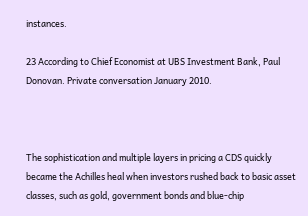instances.

23 According to Chief Economist at UBS Investment Bank, Paul Donovan. Private conversation January 2010.



The sophistication and multiple layers in pricing a CDS quickly became the Achilles heal when investors rushed back to basic asset classes, such as gold, government bonds and blue-chip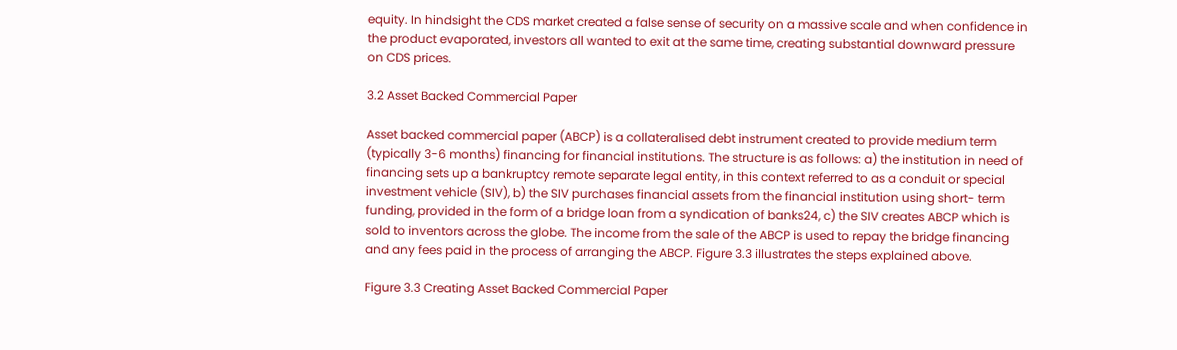equity. In hindsight the CDS market created a false sense of security on a massive scale and when confidence in the product evaporated, investors all wanted to exit at the same time, creating substantial downward pressure on CDS prices.

3.2 Asset Backed Commercial Paper

Asset backed commercial paper (ABCP) is a collateralised debt instrument created to provide medium term (typically 3-6 months) financing for financial institutions. The structure is as follows: a) the institution in need of financing sets up a bankruptcy remote separate legal entity, in this context referred to as a conduit or special investment vehicle (SIV), b) the SIV purchases financial assets from the financial institution using short- term funding, provided in the form of a bridge loan from a syndication of banks24, c) the SIV creates ABCP which is sold to inventors across the globe. The income from the sale of the ABCP is used to repay the bridge financing and any fees paid in the process of arranging the ABCP. Figure 3.3 illustrates the steps explained above.

Figure 3.3 Creating Asset Backed Commercial Paper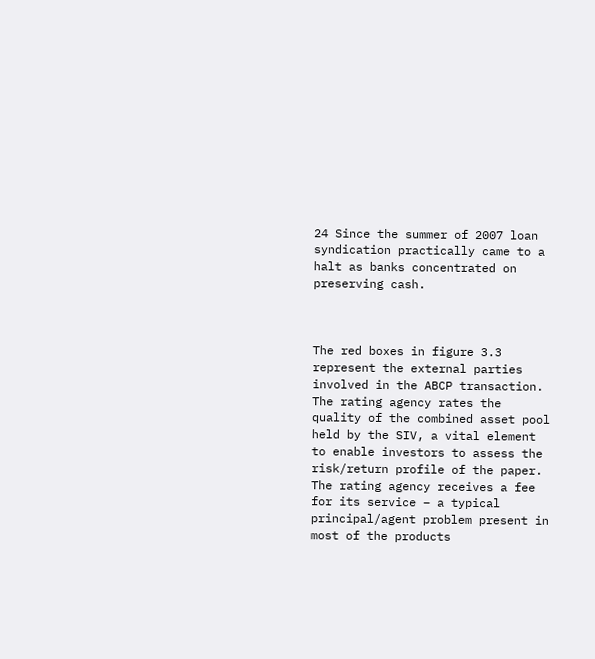24 Since the summer of 2007 loan syndication practically came to a halt as banks concentrated on preserving cash.



The red boxes in figure 3.3 represent the external parties involved in the ABCP transaction. The rating agency rates the quality of the combined asset pool held by the SIV, a vital element to enable investors to assess the risk/return profile of the paper. The rating agency receives a fee for its service – a typical principal/agent problem present in most of the products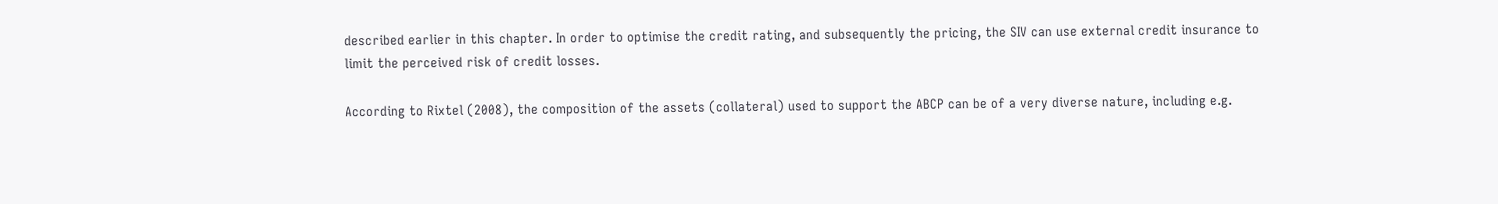described earlier in this chapter. In order to optimise the credit rating, and subsequently the pricing, the SIV can use external credit insurance to limit the perceived risk of credit losses.

According to Rixtel (2008), the composition of the assets (collateral) used to support the ABCP can be of a very diverse nature, including e.g.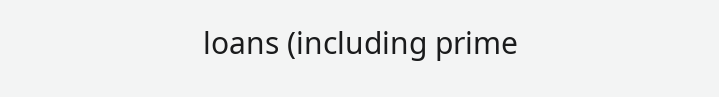loans (including prime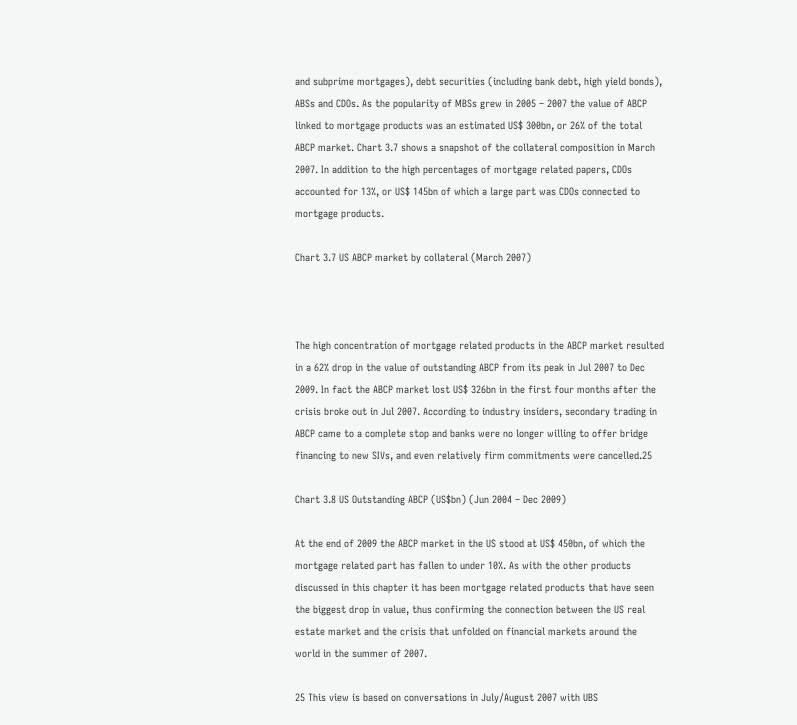and subprime mortgages), debt securities (including bank debt, high yield bonds), ABSs and CDOs. As the popularity of MBSs grew in 2005 – 2007 the value of ABCP linked to mortgage products was an estimated US$ 300bn, or 26% of the total ABCP market. Chart 3.7 shows a snapshot of the collateral composition in March 2007. In addition to the high percentages of mortgage related papers, CDOs accounted for 13%, or US$ 145bn of which a large part was CDOs connected to mortgage products.

Chart 3.7 US ABCP market by collateral (March 2007)



The high concentration of mortgage related products in the ABCP market resulted in a 62% drop in the value of outstanding ABCP from its peak in Jul 2007 to Dec 2009. In fact the ABCP market lost US$ 326bn in the first four months after the crisis broke out in Jul 2007. According to industry insiders, secondary trading in ABCP came to a complete stop and banks were no longer willing to offer bridge financing to new SIVs, and even relatively firm commitments were cancelled.25

Chart 3.8 US Outstanding ABCP (US$bn) (Jun 2004 – Dec 2009)

At the end of 2009 the ABCP market in the US stood at US$ 450bn, of which the mortgage related part has fallen to under 10%. As with the other products discussed in this chapter it has been mortgage related products that have seen the biggest drop in value, thus confirming the connection between the US real estate market and the crisis that unfolded on financial markets around the world in the summer of 2007.

25 This view is based on conversations in July/August 2007 with UBS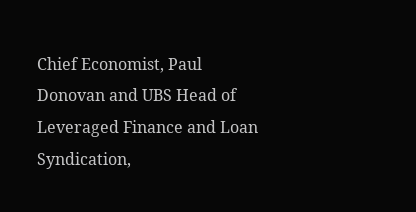Chief Economist, Paul Donovan and UBS Head of Leveraged Finance and Loan Syndication,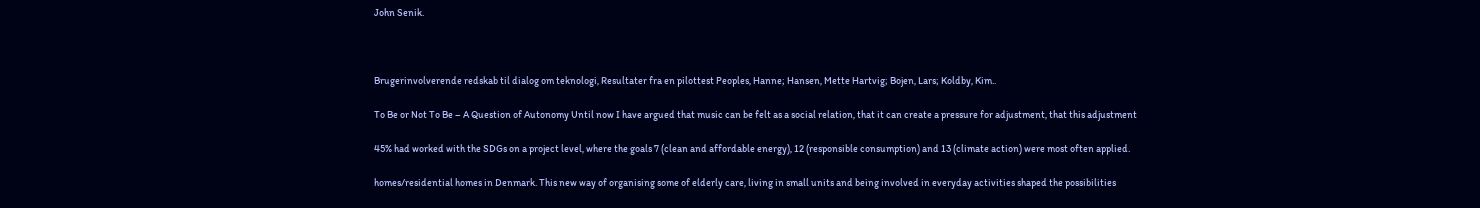John Senik.



Brugerinvolverende redskab til dialog om teknologi, Resultater fra en pilottest Peoples, Hanne; Hansen, Mette Hartvig; Bojen, Lars; Koldby, Kim..

To Be or Not To Be – A Question of Autonomy Until now I have argued that music can be felt as a social relation, that it can create a pressure for adjustment, that this adjustment

45% had worked with the SDGs on a project level, where the goals 7 (clean and affordable energy), 12 (responsible consumption) and 13 (climate action) were most often applied.

homes/residential homes in Denmark. This new way of organising some of elderly care, living in small units and being involved in everyday activities shaped the possibilities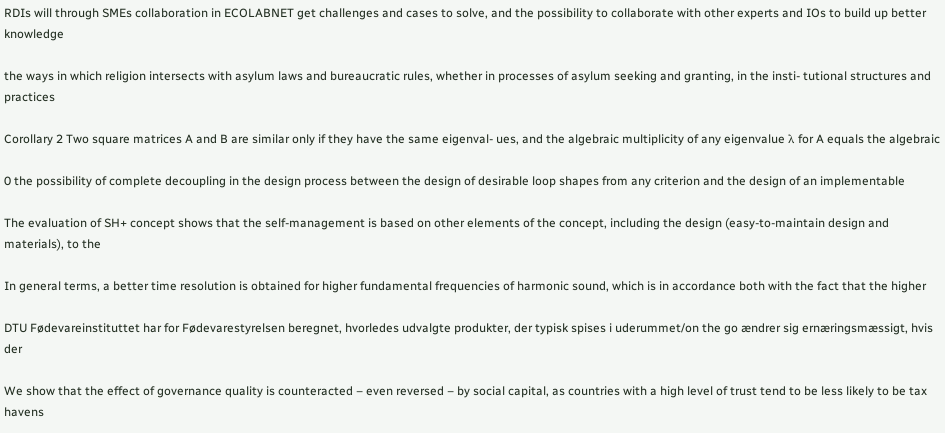RDIs will through SMEs collaboration in ECOLABNET get challenges and cases to solve, and the possibility to collaborate with other experts and IOs to build up better knowledge

the ways in which religion intersects with asylum laws and bureaucratic rules, whether in processes of asylum seeking and granting, in the insti- tutional structures and practices

Corollary 2 Two square matrices A and B are similar only if they have the same eigenval- ues, and the algebraic multiplicity of any eigenvalue λ for A equals the algebraic

0 the possibility of complete decoupling in the design process between the design of desirable loop shapes from any criterion and the design of an implementable

The evaluation of SH+ concept shows that the self-management is based on other elements of the concept, including the design (easy-to-maintain design and materials), to the

In general terms, a better time resolution is obtained for higher fundamental frequencies of harmonic sound, which is in accordance both with the fact that the higher

DTU Fødevareinstituttet har for Fødevarestyrelsen beregnet, hvorledes udvalgte produkter, der typisk spises i uderummet/on the go ændrer sig ernæringsmæssigt, hvis der

We show that the effect of governance quality is counteracted – even reversed – by social capital, as countries with a high level of trust tend to be less likely to be tax havens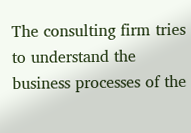The consulting firm tries to understand the business processes of the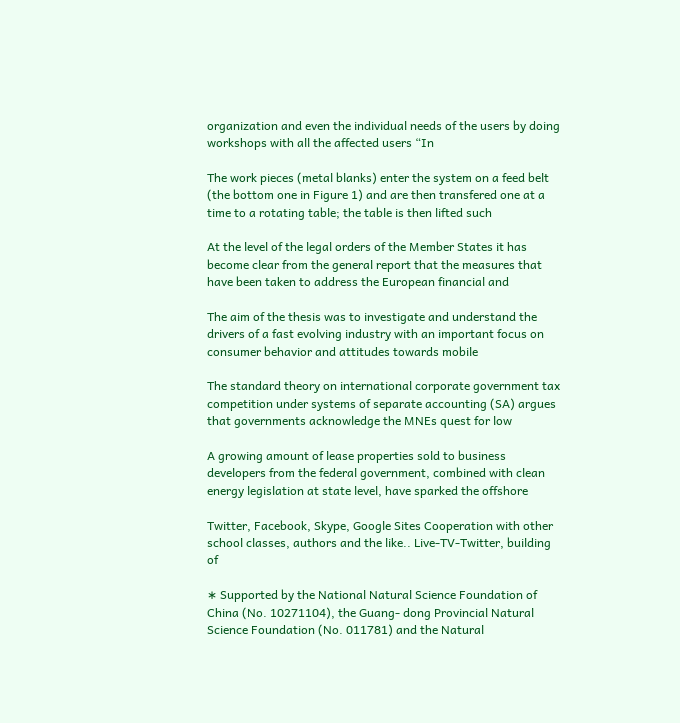organization and even the individual needs of the users by doing workshops with all the affected users “In

The work pieces (metal blanks) enter the system on a feed belt (the bottom one in Figure 1) and are then transfered one at a time to a rotating table; the table is then lifted such

At the level of the legal orders of the Member States it has become clear from the general report that the measures that have been taken to address the European financial and

The aim of the thesis was to investigate and understand the drivers of a fast evolving industry with an important focus on consumer behavior and attitudes towards mobile

The standard theory on international corporate government tax competition under systems of separate accounting (SA) argues that governments acknowledge the MNEs quest for low

A growing amount of lease properties sold to business developers from the federal government, combined with clean energy legislation at state level, have sparked the offshore

Twitter, Facebook, Skype, Google Sites Cooperation with other school classes, authors and the like.. Live-TV-Twitter, building of

∗ Supported by the National Natural Science Foundation of China (No. 10271104), the Guang- dong Provincial Natural Science Foundation (No. 011781) and the Natural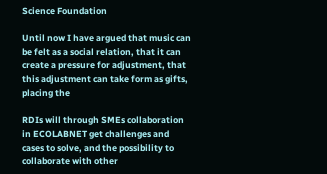Science Foundation

Until now I have argued that music can be felt as a social relation, that it can create a pressure for adjustment, that this adjustment can take form as gifts, placing the

RDIs will through SMEs collaboration in ECOLABNET get challenges and cases to solve, and the possibility to collaborate with other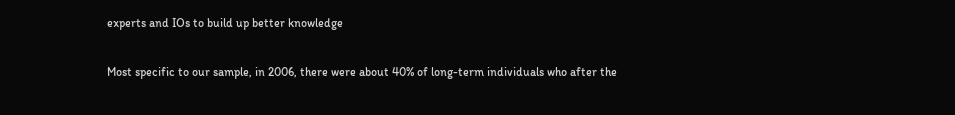experts and IOs to build up better knowledge

Most specific to our sample, in 2006, there were about 40% of long-term individuals who after the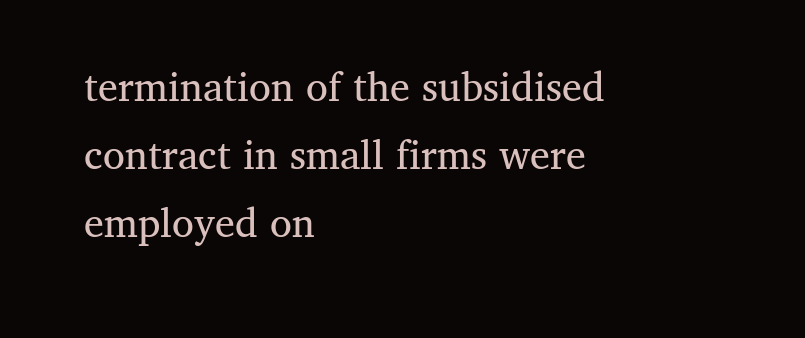termination of the subsidised contract in small firms were employed on